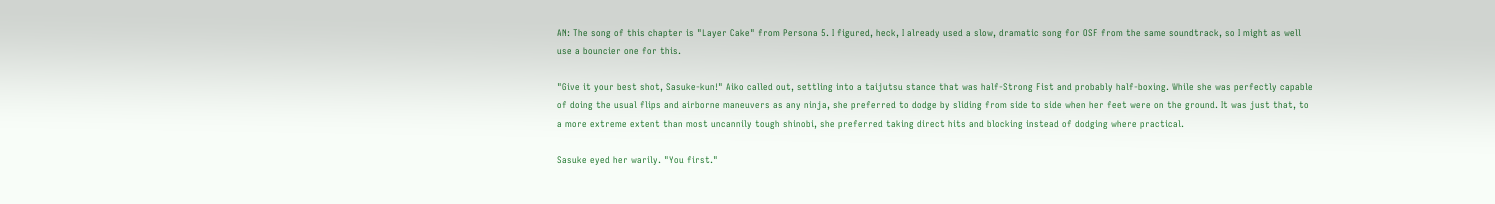AN: The song of this chapter is "Layer Cake" from Persona 5. I figured, heck, I already used a slow, dramatic song for OSF from the same soundtrack, so I might as well use a bouncier one for this.

"Give it your best shot, Sasuke-kun!" Aiko called out, settling into a taijutsu stance that was half-Strong Fist and probably half-boxing. While she was perfectly capable of doing the usual flips and airborne maneuvers as any ninja, she preferred to dodge by sliding from side to side when her feet were on the ground. It was just that, to a more extreme extent than most uncannily tough shinobi, she preferred taking direct hits and blocking instead of dodging where practical.

Sasuke eyed her warily. "You first."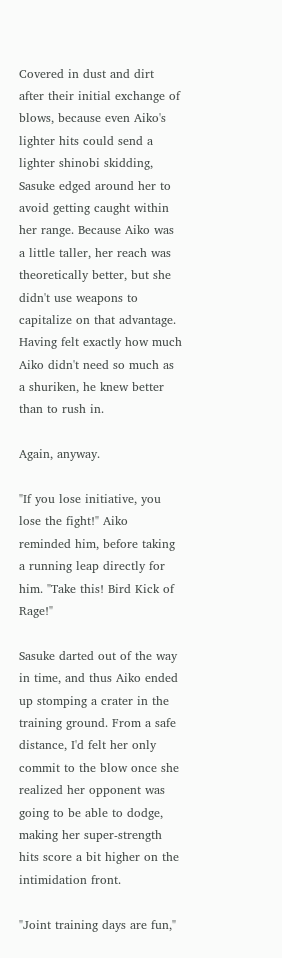Covered in dust and dirt after their initial exchange of blows, because even Aiko's lighter hits could send a lighter shinobi skidding, Sasuke edged around her to avoid getting caught within her range. Because Aiko was a little taller, her reach was theoretically better, but she didn't use weapons to capitalize on that advantage. Having felt exactly how much Aiko didn't need so much as a shuriken, he knew better than to rush in.

Again, anyway.

"If you lose initiative, you lose the fight!" Aiko reminded him, before taking a running leap directly for him. "Take this! Bird Kick of Rage!"

Sasuke darted out of the way in time, and thus Aiko ended up stomping a crater in the training ground. From a safe distance, I'd felt her only commit to the blow once she realized her opponent was going to be able to dodge, making her super-strength hits score a bit higher on the intimidation front.

"Joint training days are fun,"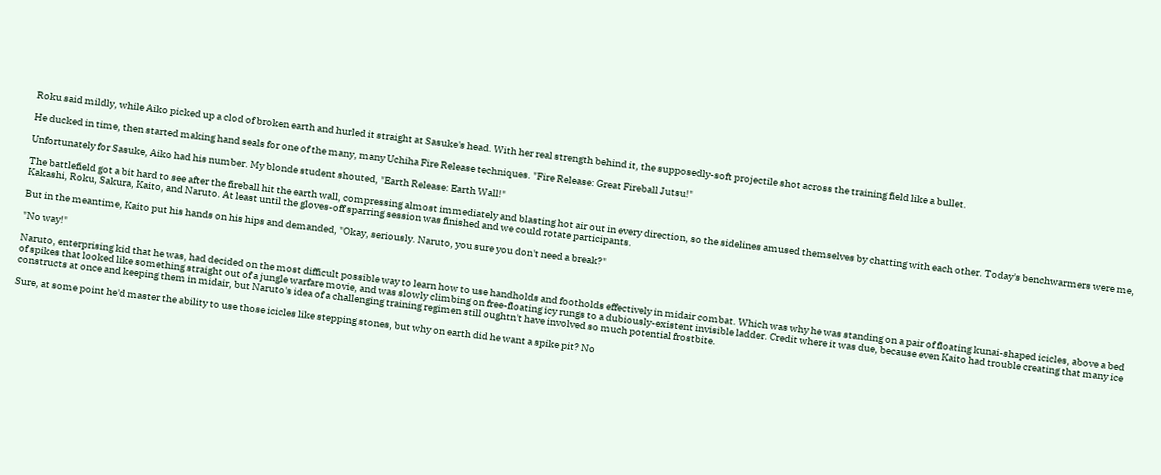Roku said mildly, while Aiko picked up a clod of broken earth and hurled it straight at Sasuke's head. With her real strength behind it, the supposedly-soft projectile shot across the training field like a bullet.

He ducked in time, then started making hand seals for one of the many, many Uchiha Fire Release techniques. "Fire Release: Great Fireball Jutsu!"

Unfortunately for Sasuke, Aiko had his number. My blonde student shouted, "Earth Release: Earth Wall!"

The battlefield got a bit hard to see after the fireball hit the earth wall, compressing almost immediately and blasting hot air out in every direction, so the sidelines amused themselves by chatting with each other. Today's benchwarmers were me, Kakashi, Roku, Sakura, Kaito, and Naruto. At least until the gloves-off sparring session was finished and we could rotate participants.

But in the meantime, Kaito put his hands on his hips and demanded, "Okay, seriously. Naruto, you sure you don't need a break?"

"No way!"

Naruto, enterprising kid that he was, had decided on the most difficult possible way to learn how to use handholds and footholds effectively in midair combat. Which was why he was standing on a pair of floating kunai-shaped icicles, above a bed of spikes that looked like something straight out of a jungle warfare movie, and was slowly climbing on free-floating icy rungs to a dubiously-existent invisible ladder. Credit where it was due, because even Kaito had trouble creating that many ice constructs at once and keeping them in midair, but Naruto's idea of a challenging training regimen still oughtn't have involved so much potential frostbite.

Sure, at some point he'd master the ability to use those icicles like stepping stones, but why on earth did he want a spike pit? No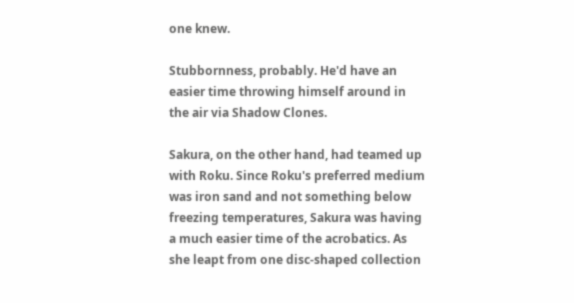one knew.

Stubbornness, probably. He'd have an easier time throwing himself around in the air via Shadow Clones.

Sakura, on the other hand, had teamed up with Roku. Since Roku's preferred medium was iron sand and not something below freezing temperatures, Sakura was having a much easier time of the acrobatics. As she leapt from one disc-shaped collection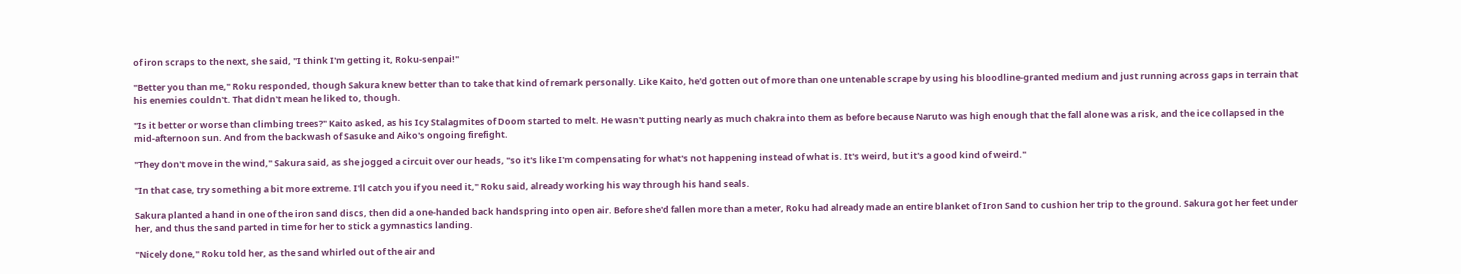of iron scraps to the next, she said, "I think I'm getting it, Roku-senpai!"

"Better you than me," Roku responded, though Sakura knew better than to take that kind of remark personally. Like Kaito, he'd gotten out of more than one untenable scrape by using his bloodline-granted medium and just running across gaps in terrain that his enemies couldn't. That didn't mean he liked to, though.

"Is it better or worse than climbing trees?" Kaito asked, as his Icy Stalagmites of Doom started to melt. He wasn't putting nearly as much chakra into them as before because Naruto was high enough that the fall alone was a risk, and the ice collapsed in the mid-afternoon sun. And from the backwash of Sasuke and Aiko's ongoing firefight.

"They don't move in the wind," Sakura said, as she jogged a circuit over our heads, "so it's like I'm compensating for what's not happening instead of what is. It's weird, but it's a good kind of weird."

"In that case, try something a bit more extreme. I'll catch you if you need it," Roku said, already working his way through his hand seals.

Sakura planted a hand in one of the iron sand discs, then did a one-handed back handspring into open air. Before she'd fallen more than a meter, Roku had already made an entire blanket of Iron Sand to cushion her trip to the ground. Sakura got her feet under her, and thus the sand parted in time for her to stick a gymnastics landing.

"Nicely done," Roku told her, as the sand whirled out of the air and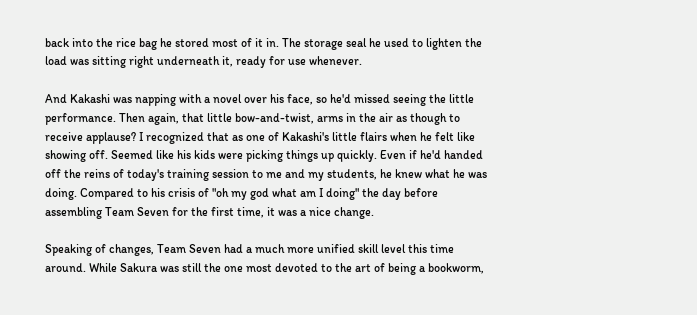back into the rice bag he stored most of it in. The storage seal he used to lighten the load was sitting right underneath it, ready for use whenever.

And Kakashi was napping with a novel over his face, so he'd missed seeing the little performance. Then again, that little bow-and-twist, arms in the air as though to receive applause? I recognized that as one of Kakashi's little flairs when he felt like showing off. Seemed like his kids were picking things up quickly. Even if he'd handed off the reins of today's training session to me and my students, he knew what he was doing. Compared to his crisis of "oh my god what am I doing" the day before assembling Team Seven for the first time, it was a nice change.

Speaking of changes, Team Seven had a much more unified skill level this time around. While Sakura was still the one most devoted to the art of being a bookworm,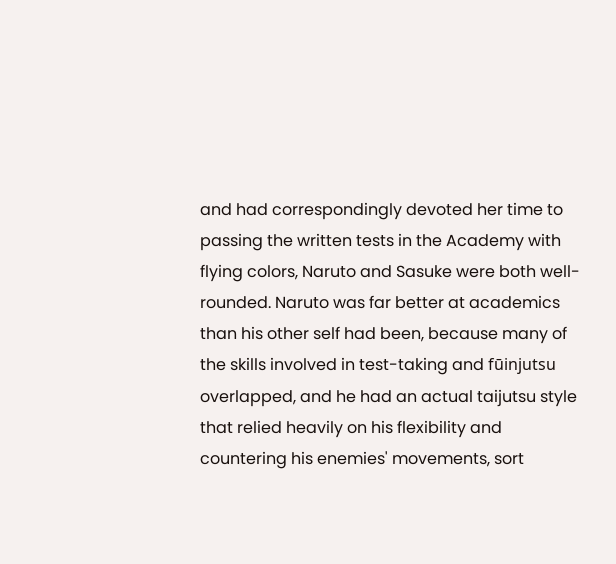and had correspondingly devoted her time to passing the written tests in the Academy with flying colors, Naruto and Sasuke were both well-rounded. Naruto was far better at academics than his other self had been, because many of the skills involved in test-taking and fūinjutsu overlapped, and he had an actual taijutsu style that relied heavily on his flexibility and countering his enemies' movements, sort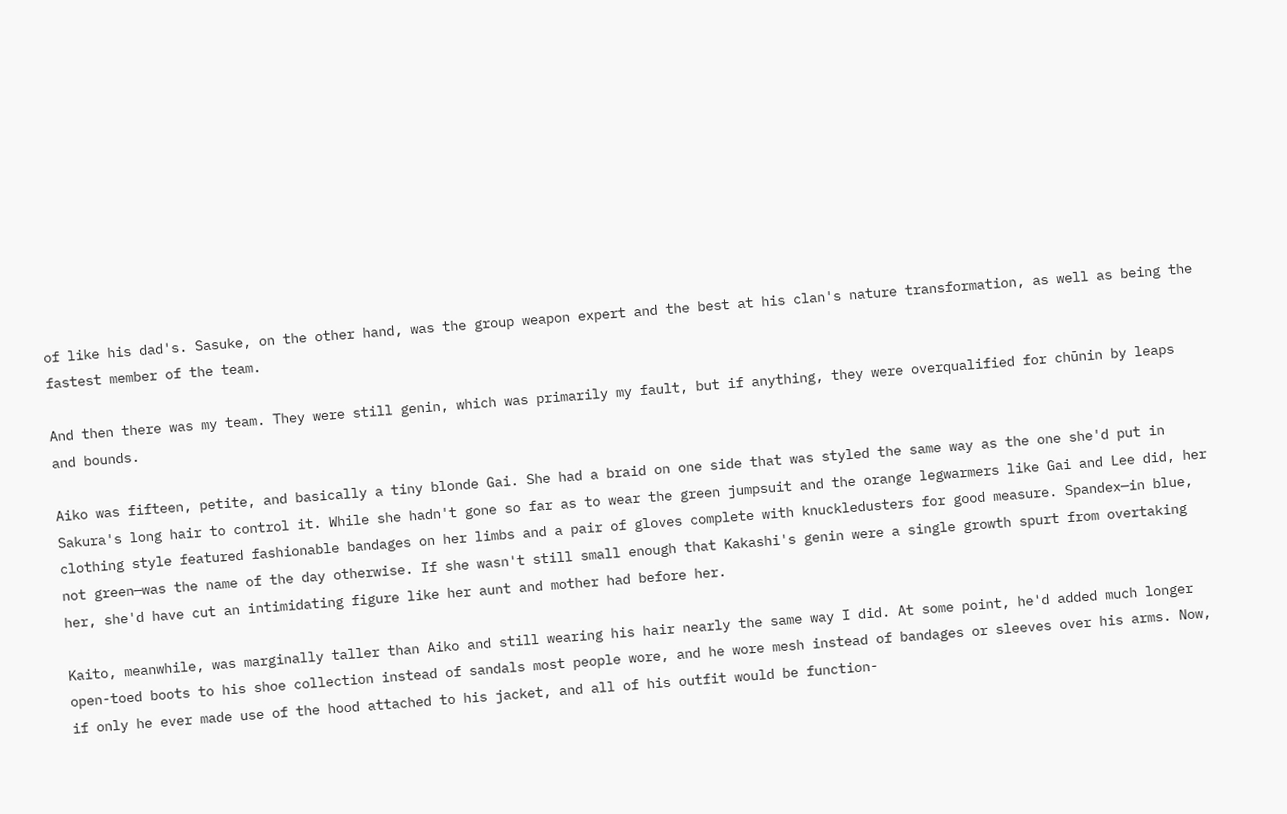of like his dad's. Sasuke, on the other hand, was the group weapon expert and the best at his clan's nature transformation, as well as being the fastest member of the team.

And then there was my team. They were still genin, which was primarily my fault, but if anything, they were overqualified for chūnin by leaps and bounds.

Aiko was fifteen, petite, and basically a tiny blonde Gai. She had a braid on one side that was styled the same way as the one she'd put in Sakura's long hair to control it. While she hadn't gone so far as to wear the green jumpsuit and the orange legwarmers like Gai and Lee did, her clothing style featured fashionable bandages on her limbs and a pair of gloves complete with knuckledusters for good measure. Spandex—in blue, not green—was the name of the day otherwise. If she wasn't still small enough that Kakashi's genin were a single growth spurt from overtaking her, she'd have cut an intimidating figure like her aunt and mother had before her.

Kaito, meanwhile, was marginally taller than Aiko and still wearing his hair nearly the same way I did. At some point, he'd added much longer open-toed boots to his shoe collection instead of sandals most people wore, and he wore mesh instead of bandages or sleeves over his arms. Now, if only he ever made use of the hood attached to his jacket, and all of his outfit would be function-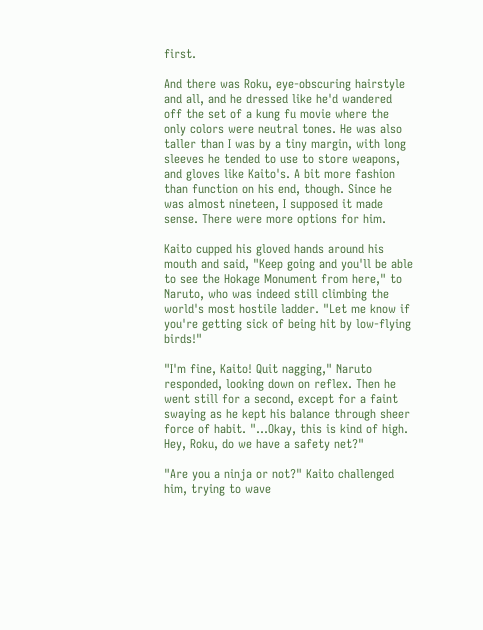first.

And there was Roku, eye-obscuring hairstyle and all, and he dressed like he'd wandered off the set of a kung fu movie where the only colors were neutral tones. He was also taller than I was by a tiny margin, with long sleeves he tended to use to store weapons, and gloves like Kaito's. A bit more fashion than function on his end, though. Since he was almost nineteen, I supposed it made sense. There were more options for him.

Kaito cupped his gloved hands around his mouth and said, "Keep going and you'll be able to see the Hokage Monument from here," to Naruto, who was indeed still climbing the world's most hostile ladder. "Let me know if you're getting sick of being hit by low-flying birds!"

"I'm fine, Kaito! Quit nagging," Naruto responded, looking down on reflex. Then he went still for a second, except for a faint swaying as he kept his balance through sheer force of habit. "…Okay, this is kind of high. Hey, Roku, do we have a safety net?"

"Are you a ninja or not?" Kaito challenged him, trying to wave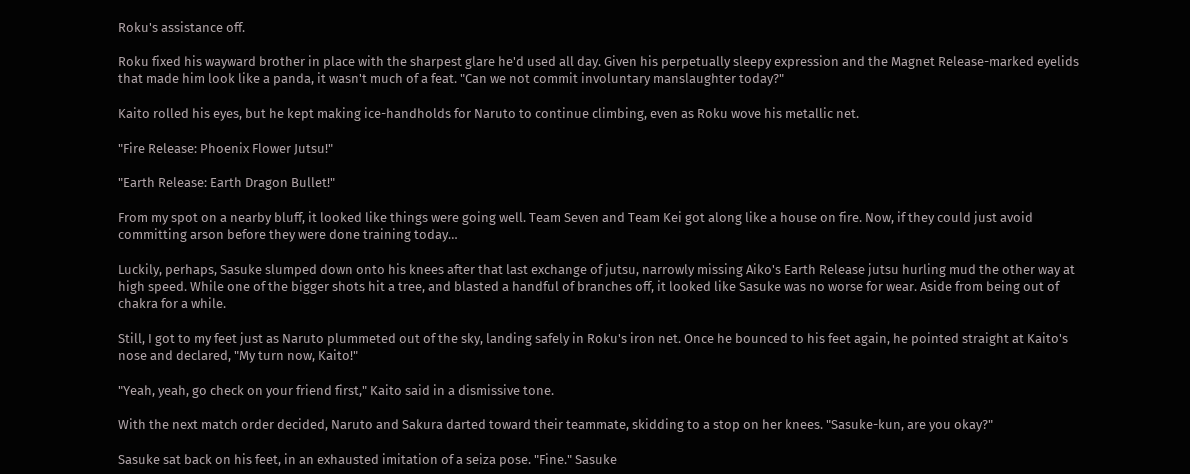Roku's assistance off.

Roku fixed his wayward brother in place with the sharpest glare he'd used all day. Given his perpetually sleepy expression and the Magnet Release-marked eyelids that made him look like a panda, it wasn't much of a feat. "Can we not commit involuntary manslaughter today?"

Kaito rolled his eyes, but he kept making ice-handholds for Naruto to continue climbing, even as Roku wove his metallic net.

"Fire Release: Phoenix Flower Jutsu!"

"Earth Release: Earth Dragon Bullet!"

From my spot on a nearby bluff, it looked like things were going well. Team Seven and Team Kei got along like a house on fire. Now, if they could just avoid committing arson before they were done training today…

Luckily, perhaps, Sasuke slumped down onto his knees after that last exchange of jutsu, narrowly missing Aiko's Earth Release jutsu hurling mud the other way at high speed. While one of the bigger shots hit a tree, and blasted a handful of branches off, it looked like Sasuke was no worse for wear. Aside from being out of chakra for a while.

Still, I got to my feet just as Naruto plummeted out of the sky, landing safely in Roku's iron net. Once he bounced to his feet again, he pointed straight at Kaito's nose and declared, "My turn now, Kaito!"

"Yeah, yeah, go check on your friend first," Kaito said in a dismissive tone.

With the next match order decided, Naruto and Sakura darted toward their teammate, skidding to a stop on her knees. "Sasuke-kun, are you okay?"

Sasuke sat back on his feet, in an exhausted imitation of a seiza pose. "Fine." Sasuke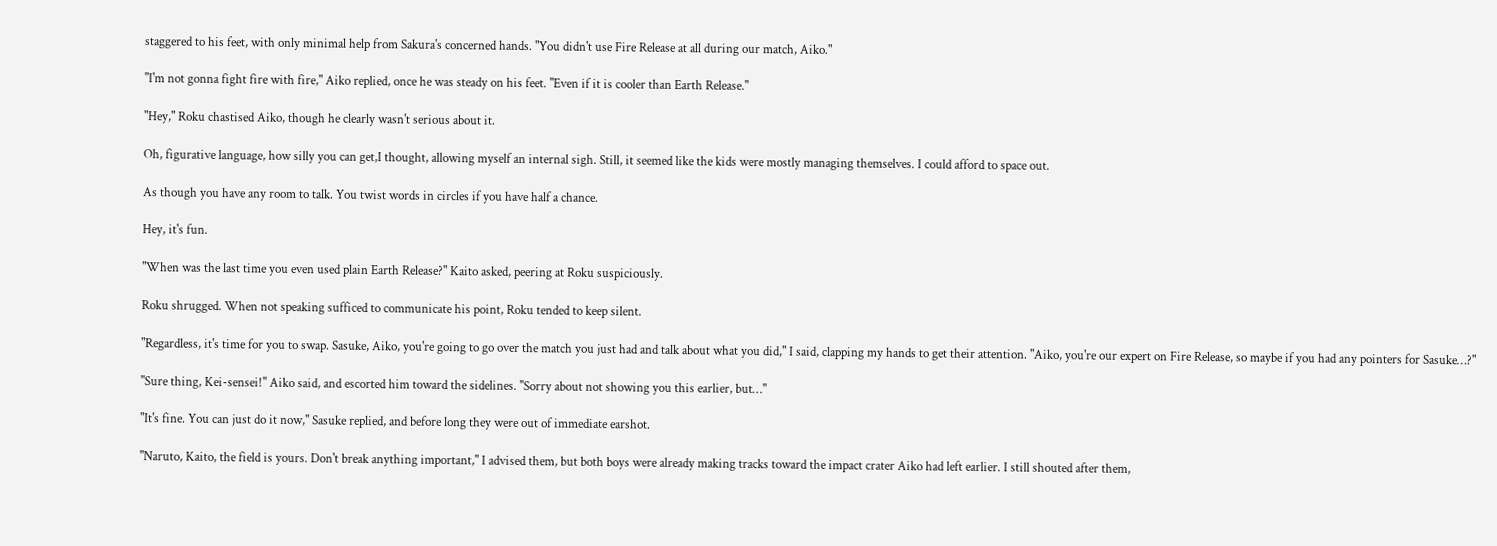staggered to his feet, with only minimal help from Sakura's concerned hands. "You didn't use Fire Release at all during our match, Aiko."

"I'm not gonna fight fire with fire," Aiko replied, once he was steady on his feet. "Even if it is cooler than Earth Release."

"Hey," Roku chastised Aiko, though he clearly wasn't serious about it.

Oh, figurative language, how silly you can get,I thought, allowing myself an internal sigh. Still, it seemed like the kids were mostly managing themselves. I could afford to space out.

As though you have any room to talk. You twist words in circles if you have half a chance.

Hey, it's fun.

"When was the last time you even used plain Earth Release?" Kaito asked, peering at Roku suspiciously.

Roku shrugged. When not speaking sufficed to communicate his point, Roku tended to keep silent.

"Regardless, it's time for you to swap. Sasuke, Aiko, you're going to go over the match you just had and talk about what you did," I said, clapping my hands to get their attention. "Aiko, you're our expert on Fire Release, so maybe if you had any pointers for Sasuke…?"

"Sure thing, Kei-sensei!" Aiko said, and escorted him toward the sidelines. ''Sorry about not showing you this earlier, but…"

"It's fine. You can just do it now," Sasuke replied, and before long they were out of immediate earshot.

"Naruto, Kaito, the field is yours. Don't break anything important," I advised them, but both boys were already making tracks toward the impact crater Aiko had left earlier. I still shouted after them,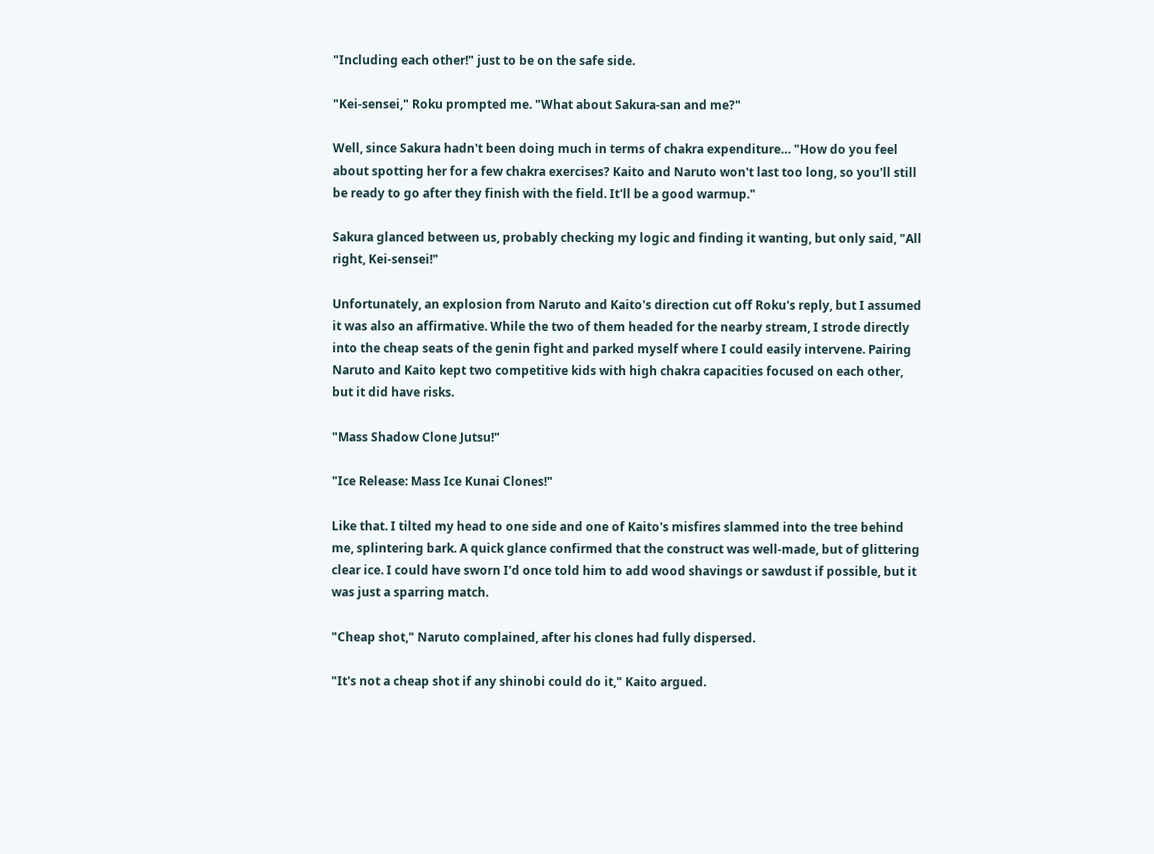"Including each other!" just to be on the safe side.

"Kei-sensei," Roku prompted me. "What about Sakura-san and me?"

Well, since Sakura hadn't been doing much in terms of chakra expenditure… "How do you feel about spotting her for a few chakra exercises? Kaito and Naruto won't last too long, so you'll still be ready to go after they finish with the field. It'll be a good warmup."

Sakura glanced between us, probably checking my logic and finding it wanting, but only said, "All right, Kei-sensei!"

Unfortunately, an explosion from Naruto and Kaito's direction cut off Roku's reply, but I assumed it was also an affirmative. While the two of them headed for the nearby stream, I strode directly into the cheap seats of the genin fight and parked myself where I could easily intervene. Pairing Naruto and Kaito kept two competitive kids with high chakra capacities focused on each other, but it did have risks.

"Mass Shadow Clone Jutsu!"

"Ice Release: Mass Ice Kunai Clones!"

Like that. I tilted my head to one side and one of Kaito's misfires slammed into the tree behind me, splintering bark. A quick glance confirmed that the construct was well-made, but of glittering clear ice. I could have sworn I'd once told him to add wood shavings or sawdust if possible, but it was just a sparring match.

"Cheap shot," Naruto complained, after his clones had fully dispersed.

"It's not a cheap shot if any shinobi could do it," Kaito argued.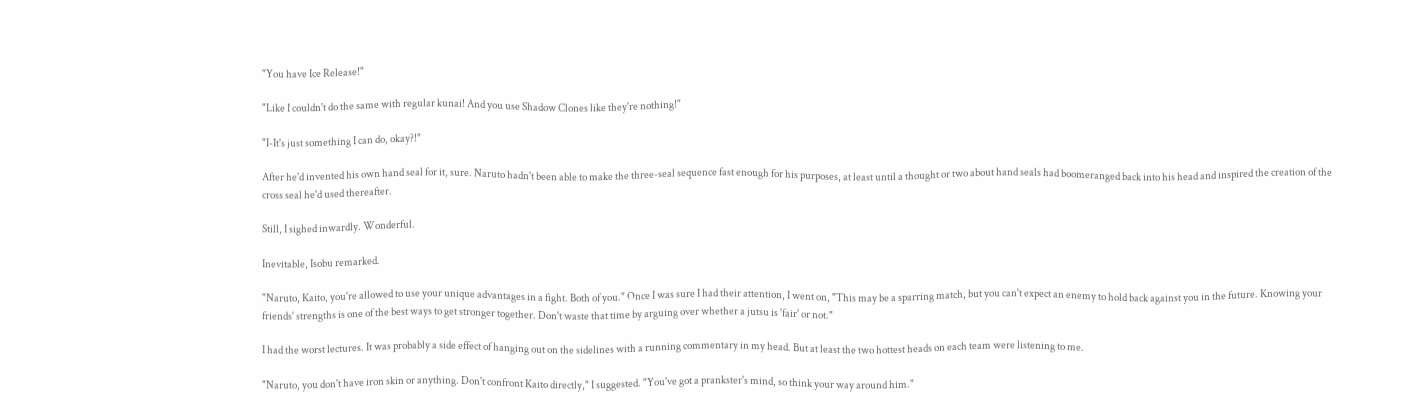"You have Ice Release!"

"Like I couldn't do the same with regular kunai! And you use Shadow Clones like they're nothing!"

"I-It's just something I can do, okay?!"

After he'd invented his own hand seal for it, sure. Naruto hadn't been able to make the three-seal sequence fast enough for his purposes, at least until a thought or two about hand seals had boomeranged back into his head and inspired the creation of the cross seal he'd used thereafter.

Still, I sighed inwardly. Wonderful.

Inevitable, Isobu remarked.

"Naruto, Kaito, you're allowed to use your unique advantages in a fight. Both of you." Once I was sure I had their attention, I went on, "This may be a sparring match, but you can't expect an enemy to hold back against you in the future. Knowing your friends' strengths is one of the best ways to get stronger together. Don't waste that time by arguing over whether a jutsu is 'fair' or not."

I had the worst lectures. It was probably a side effect of hanging out on the sidelines with a running commentary in my head. But at least the two hottest heads on each team were listening to me.

"Naruto, you don't have iron skin or anything. Don't confront Kaito directly," I suggested. "You've got a prankster's mind, so think your way around him."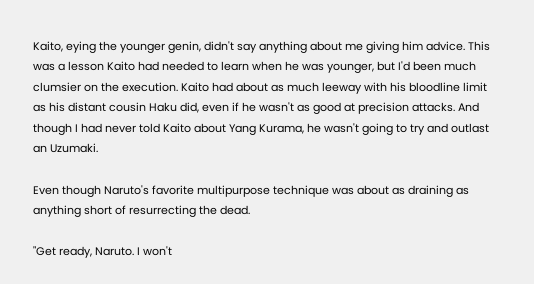Kaito, eying the younger genin, didn't say anything about me giving him advice. This was a lesson Kaito had needed to learn when he was younger, but I'd been much clumsier on the execution. Kaito had about as much leeway with his bloodline limit as his distant cousin Haku did, even if he wasn't as good at precision attacks. And though I had never told Kaito about Yang Kurama, he wasn't going to try and outlast an Uzumaki.

Even though Naruto's favorite multipurpose technique was about as draining as anything short of resurrecting the dead.

"Get ready, Naruto. I won't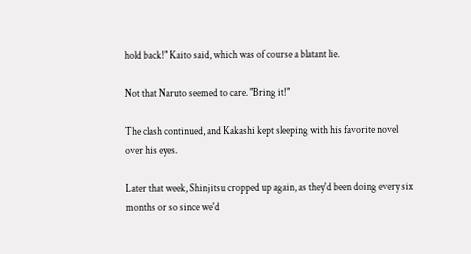hold back!" Kaito said, which was of course a blatant lie.

Not that Naruto seemed to care. "Bring it!"

The clash continued, and Kakashi kept sleeping with his favorite novel over his eyes.

Later that week, Shinjitsu cropped up again, as they'd been doing every six months or so since we'd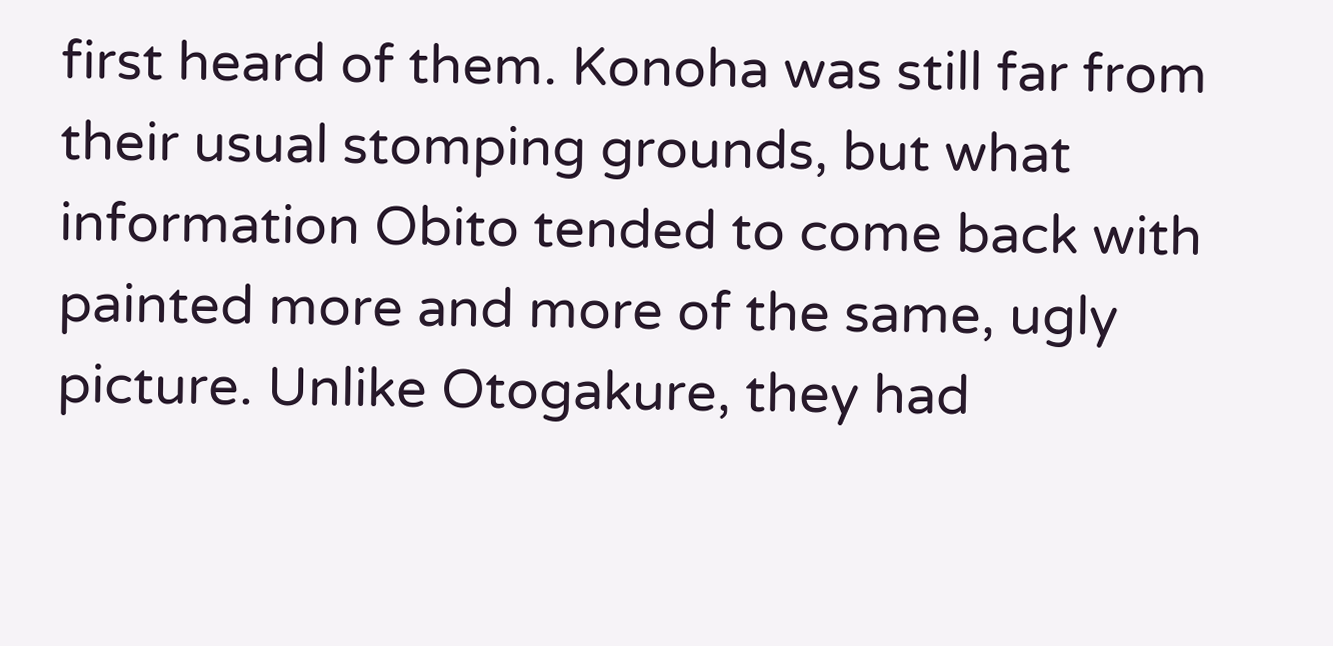first heard of them. Konoha was still far from their usual stomping grounds, but what information Obito tended to come back with painted more and more of the same, ugly picture. Unlike Otogakure, they had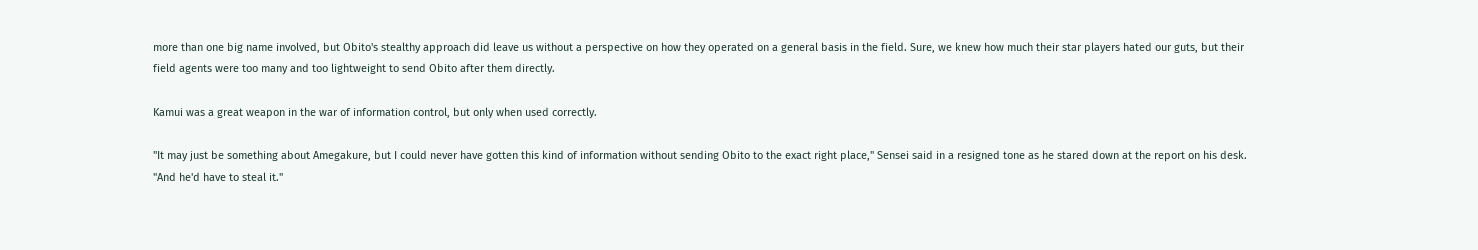more than one big name involved, but Obito's stealthy approach did leave us without a perspective on how they operated on a general basis in the field. Sure, we knew how much their star players hated our guts, but their field agents were too many and too lightweight to send Obito after them directly.

Kamui was a great weapon in the war of information control, but only when used correctly.

"It may just be something about Amegakure, but I could never have gotten this kind of information without sending Obito to the exact right place," Sensei said in a resigned tone as he stared down at the report on his desk. "And he'd have to steal it."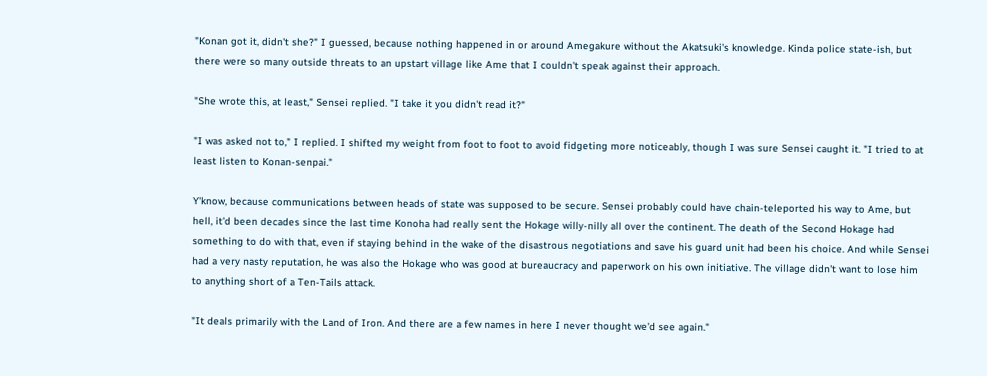"Konan got it, didn't she?" I guessed, because nothing happened in or around Amegakure without the Akatsuki's knowledge. Kinda police state-ish, but there were so many outside threats to an upstart village like Ame that I couldn't speak against their approach.

"She wrote this, at least," Sensei replied. "I take it you didn't read it?"

"I was asked not to," I replied. I shifted my weight from foot to foot to avoid fidgeting more noticeably, though I was sure Sensei caught it. "I tried to at least listen to Konan-senpai."

Y'know, because communications between heads of state was supposed to be secure. Sensei probably could have chain-teleported his way to Ame, but hell, it'd been decades since the last time Konoha had really sent the Hokage willy-nilly all over the continent. The death of the Second Hokage had something to do with that, even if staying behind in the wake of the disastrous negotiations and save his guard unit had been his choice. And while Sensei had a very nasty reputation, he was also the Hokage who was good at bureaucracy and paperwork on his own initiative. The village didn't want to lose him to anything short of a Ten-Tails attack.

"It deals primarily with the Land of Iron. And there are a few names in here I never thought we'd see again."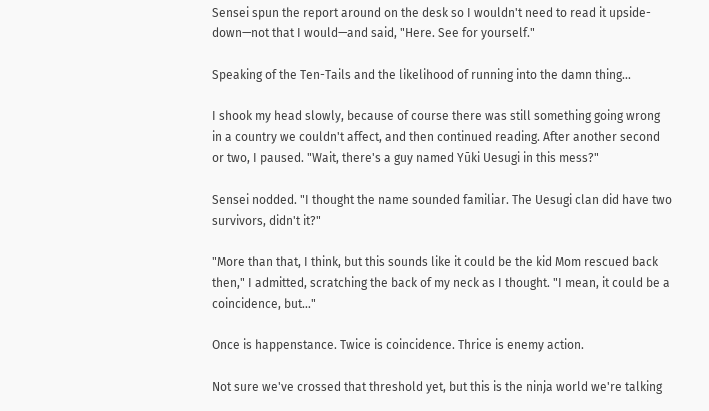Sensei spun the report around on the desk so I wouldn't need to read it upside-down—not that I would—and said, "Here. See for yourself."

Speaking of the Ten-Tails and the likelihood of running into the damn thing...

I shook my head slowly, because of course there was still something going wrong in a country we couldn't affect, and then continued reading. After another second or two, I paused. "Wait, there's a guy named Yūki Uesugi in this mess?"

Sensei nodded. "I thought the name sounded familiar. The Uesugi clan did have two survivors, didn't it?"

"More than that, I think, but this sounds like it could be the kid Mom rescued back then," I admitted, scratching the back of my neck as I thought. "I mean, it could be a coincidence, but…"

Once is happenstance. Twice is coincidence. Thrice is enemy action.

Not sure we've crossed that threshold yet, but this is the ninja world we're talking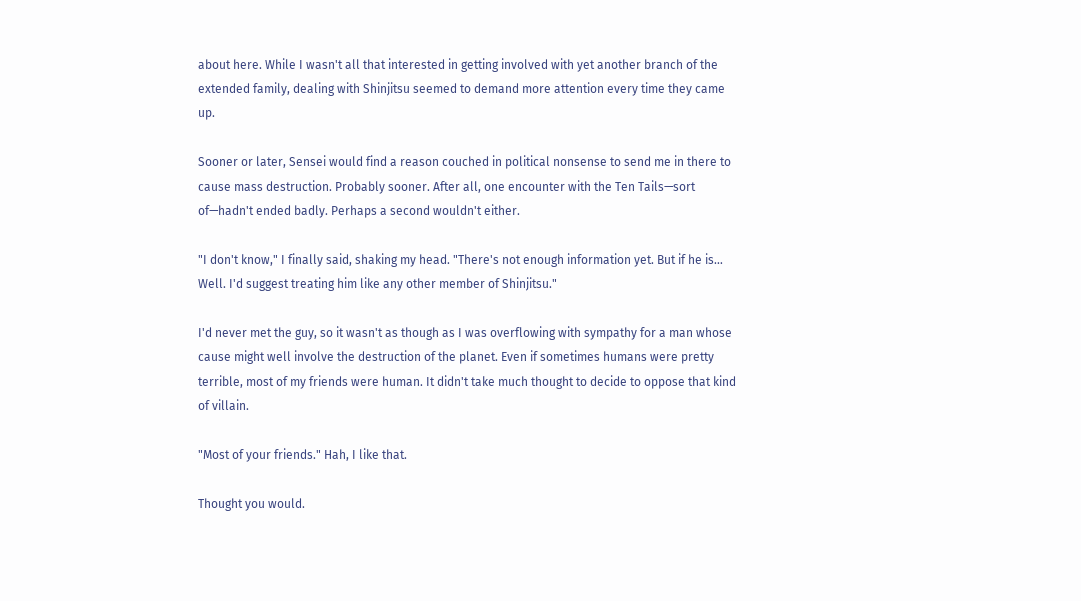about here. While I wasn't all that interested in getting involved with yet another branch of the extended family, dealing with Shinjitsu seemed to demand more attention every time they came up.

Sooner or later, Sensei would find a reason couched in political nonsense to send me in there to cause mass destruction. Probably sooner. After all, one encounter with the Ten Tails—sort of—hadn't ended badly. Perhaps a second wouldn't either.

"I don't know," I finally said, shaking my head. "There's not enough information yet. But if he is… Well. I'd suggest treating him like any other member of Shinjitsu."

I'd never met the guy, so it wasn't as though as I was overflowing with sympathy for a man whose cause might well involve the destruction of the planet. Even if sometimes humans were pretty terrible, most of my friends were human. It didn't take much thought to decide to oppose that kind of villain.

"Most of your friends." Hah, I like that.

Thought you would.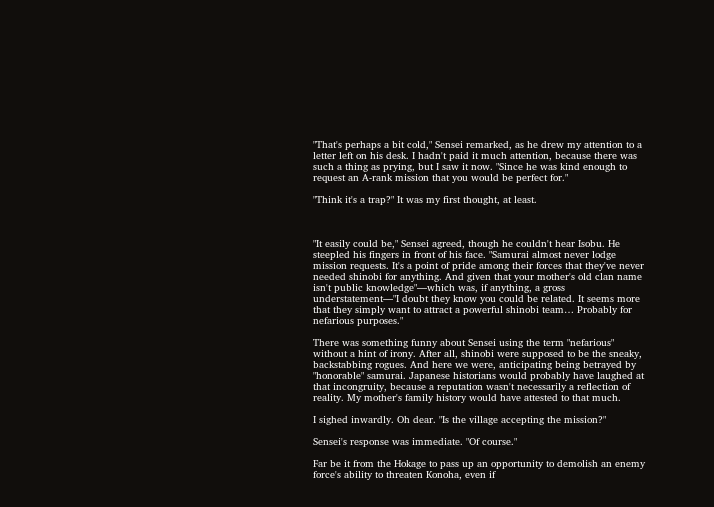"That's perhaps a bit cold," Sensei remarked, as he drew my attention to a letter left on his desk. I hadn't paid it much attention, because there was such a thing as prying, but I saw it now. "Since he was kind enough to request an A-rank mission that you would be perfect for."

"Think it's a trap?" It was my first thought, at least.



"It easily could be," Sensei agreed, though he couldn't hear Isobu. He steepled his fingers in front of his face. "Samurai almost never lodge mission requests. It's a point of pride among their forces that they've never needed shinobi for anything. And given that your mother's old clan name isn't public knowledge"—which was, if anything, a gross understatement—"I doubt they know you could be related. It seems more that they simply want to attract a powerful shinobi team… Probably for nefarious purposes."

There was something funny about Sensei using the term "nefarious" without a hint of irony. After all, shinobi were supposed to be the sneaky, backstabbing rogues. And here we were, anticipating being betrayed by "honorable" samurai. Japanese historians would probably have laughed at that incongruity, because a reputation wasn't necessarily a reflection of reality. My mother's family history would have attested to that much.

I sighed inwardly. Oh dear. "Is the village accepting the mission?"

Sensei's response was immediate. "Of course."

Far be it from the Hokage to pass up an opportunity to demolish an enemy force's ability to threaten Konoha, even if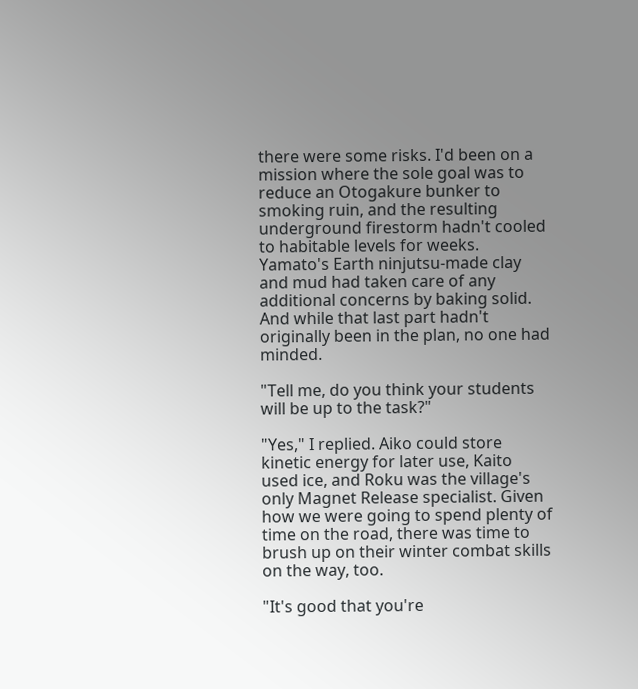there were some risks. I'd been on a mission where the sole goal was to reduce an Otogakure bunker to smoking ruin, and the resulting underground firestorm hadn't cooled to habitable levels for weeks. Yamato's Earth ninjutsu-made clay and mud had taken care of any additional concerns by baking solid. And while that last part hadn't originally been in the plan, no one had minded.

"Tell me, do you think your students will be up to the task?"

"Yes," I replied. Aiko could store kinetic energy for later use, Kaito used ice, and Roku was the village's only Magnet Release specialist. Given how we were going to spend plenty of time on the road, there was time to brush up on their winter combat skills on the way, too.

"It's good that you're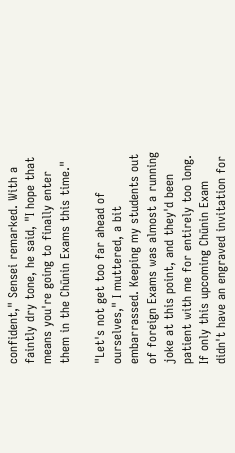confident," Sensei remarked. With a faintly dry tone, he said, "I hope that means you're going to finally enter them in the Chūnin Exams this time."

"Let's not get too far ahead of ourselves," I muttered, a bit embarrassed. Keeping my students out of foreign Exams was almost a running joke at this point, and they'd been patient with me for entirely too long. If only this upcoming Chūnin Exam didn't have an engraved invitation for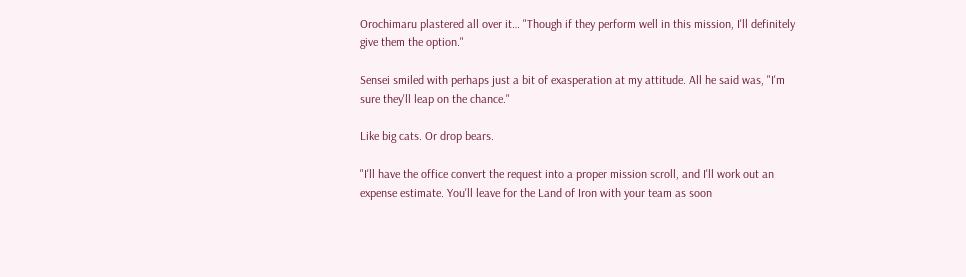Orochimaru plastered all over it… "Though if they perform well in this mission, I'll definitely give them the option."

Sensei smiled with perhaps just a bit of exasperation at my attitude. All he said was, "I'm sure they'll leap on the chance."

Like big cats. Or drop bears.

"I'll have the office convert the request into a proper mission scroll, and I'll work out an expense estimate. You'll leave for the Land of Iron with your team as soon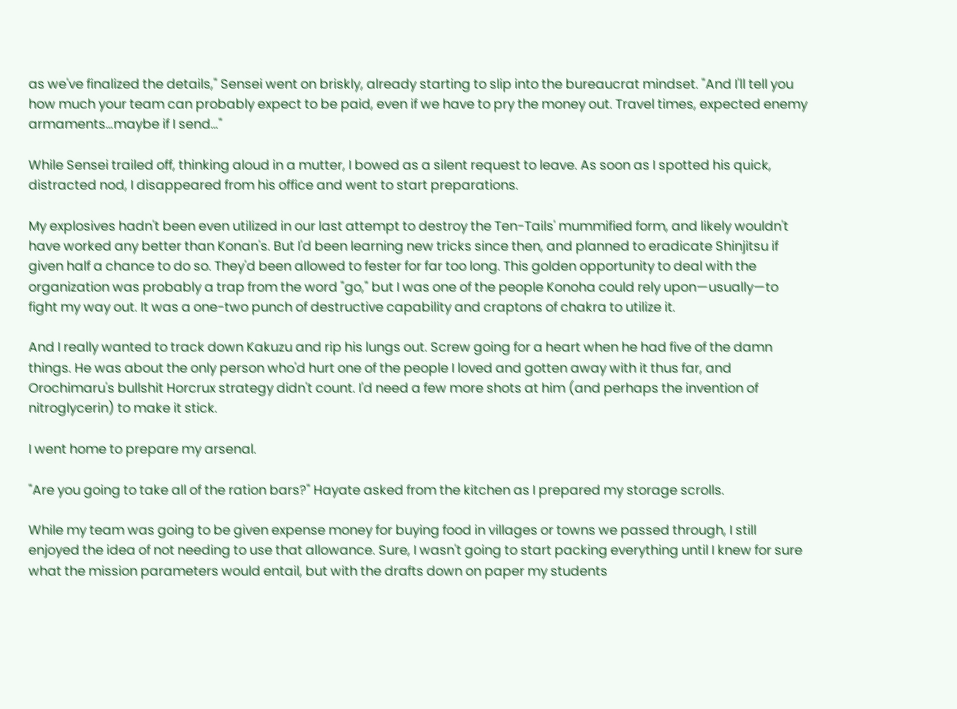as we've finalized the details," Sensei went on briskly, already starting to slip into the bureaucrat mindset. "And I'll tell you how much your team can probably expect to be paid, even if we have to pry the money out. Travel times, expected enemy armaments…maybe if I send…"

While Sensei trailed off, thinking aloud in a mutter, I bowed as a silent request to leave. As soon as I spotted his quick, distracted nod, I disappeared from his office and went to start preparations.

My explosives hadn't been even utilized in our last attempt to destroy the Ten-Tails' mummified form, and likely wouldn't have worked any better than Konan's. But I'd been learning new tricks since then, and planned to eradicate Shinjitsu if given half a chance to do so. They'd been allowed to fester for far too long. This golden opportunity to deal with the organization was probably a trap from the word "go," but I was one of the people Konoha could rely upon—usually—to fight my way out. It was a one-two punch of destructive capability and craptons of chakra to utilize it.

And I really wanted to track down Kakuzu and rip his lungs out. Screw going for a heart when he had five of the damn things. He was about the only person who'd hurt one of the people I loved and gotten away with it thus far, and Orochimaru's bullshit Horcrux strategy didn't count. I'd need a few more shots at him (and perhaps the invention of nitroglycerin) to make it stick.

I went home to prepare my arsenal.

"Are you going to take all of the ration bars?" Hayate asked from the kitchen as I prepared my storage scrolls.

While my team was going to be given expense money for buying food in villages or towns we passed through, I still enjoyed the idea of not needing to use that allowance. Sure, I wasn't going to start packing everything until I knew for sure what the mission parameters would entail, but with the drafts down on paper my students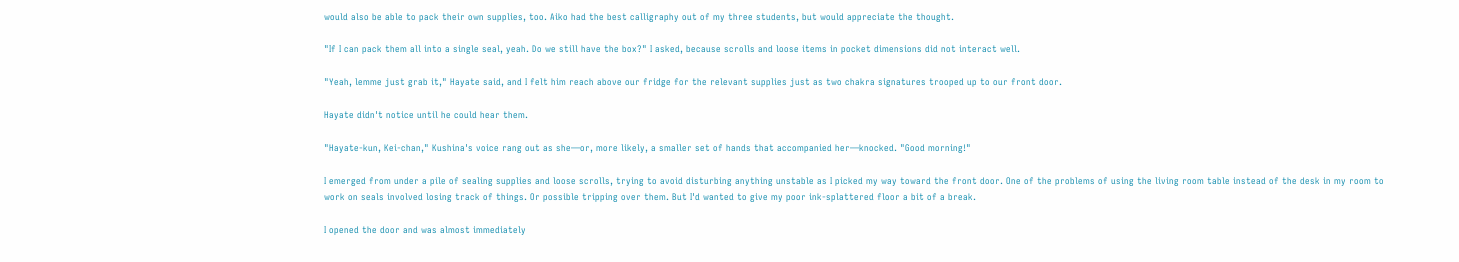would also be able to pack their own supplies, too. Aiko had the best calligraphy out of my three students, but would appreciate the thought.

"If I can pack them all into a single seal, yeah. Do we still have the box?" I asked, because scrolls and loose items in pocket dimensions did not interact well.

"Yeah, lemme just grab it," Hayate said, and I felt him reach above our fridge for the relevant supplies just as two chakra signatures trooped up to our front door.

Hayate didn't notice until he could hear them.

"Hayate-kun, Kei-chan," Kushina's voice rang out as she—or, more likely, a smaller set of hands that accompanied her—knocked. "Good morning!"

I emerged from under a pile of sealing supplies and loose scrolls, trying to avoid disturbing anything unstable as I picked my way toward the front door. One of the problems of using the living room table instead of the desk in my room to work on seals involved losing track of things. Or possible tripping over them. But I'd wanted to give my poor ink-splattered floor a bit of a break.

I opened the door and was almost immediately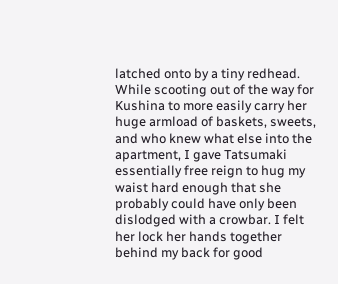latched onto by a tiny redhead. While scooting out of the way for Kushina to more easily carry her huge armload of baskets, sweets, and who knew what else into the apartment, I gave Tatsumaki essentially free reign to hug my waist hard enough that she probably could have only been dislodged with a crowbar. I felt her lock her hands together behind my back for good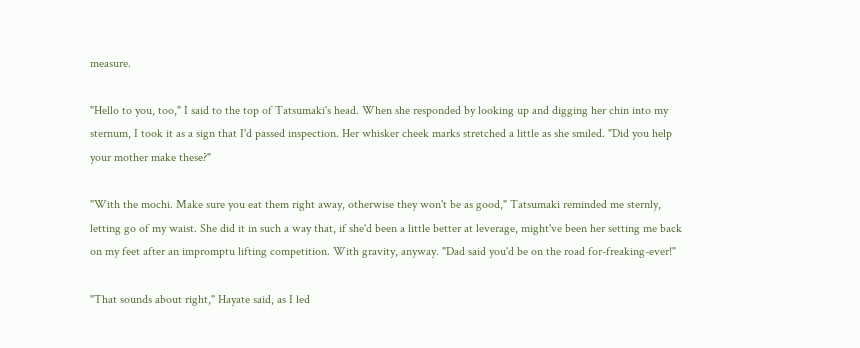measure.

"Hello to you, too," I said to the top of Tatsumaki's head. When she responded by looking up and digging her chin into my sternum, I took it as a sign that I'd passed inspection. Her whisker cheek marks stretched a little as she smiled. "Did you help your mother make these?"

"With the mochi. Make sure you eat them right away, otherwise they won't be as good," Tatsumaki reminded me sternly, letting go of my waist. She did it in such a way that, if she'd been a little better at leverage, might've been her setting me back on my feet after an impromptu lifting competition. With gravity, anyway. "Dad said you'd be on the road for-freaking-ever!"

"That sounds about right," Hayate said, as I led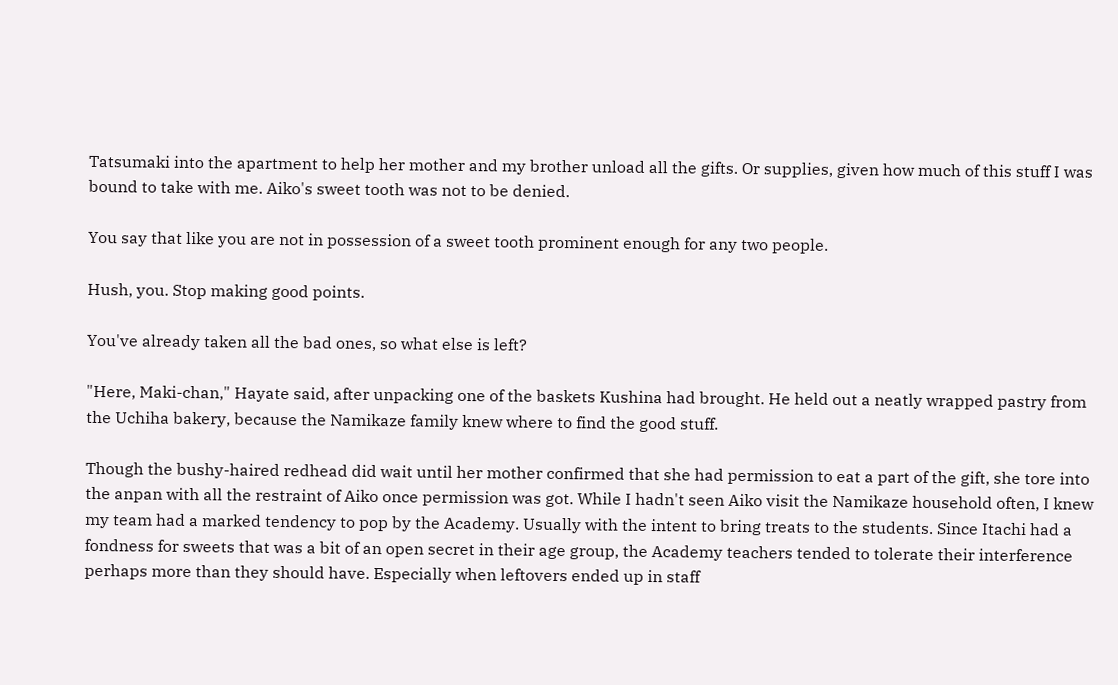Tatsumaki into the apartment to help her mother and my brother unload all the gifts. Or supplies, given how much of this stuff I was bound to take with me. Aiko's sweet tooth was not to be denied.

You say that like you are not in possession of a sweet tooth prominent enough for any two people.

Hush, you. Stop making good points.

You've already taken all the bad ones, so what else is left?

"Here, Maki-chan," Hayate said, after unpacking one of the baskets Kushina had brought. He held out a neatly wrapped pastry from the Uchiha bakery, because the Namikaze family knew where to find the good stuff.

Though the bushy-haired redhead did wait until her mother confirmed that she had permission to eat a part of the gift, she tore into the anpan with all the restraint of Aiko once permission was got. While I hadn't seen Aiko visit the Namikaze household often, I knew my team had a marked tendency to pop by the Academy. Usually with the intent to bring treats to the students. Since Itachi had a fondness for sweets that was a bit of an open secret in their age group, the Academy teachers tended to tolerate their interference perhaps more than they should have. Especially when leftovers ended up in staff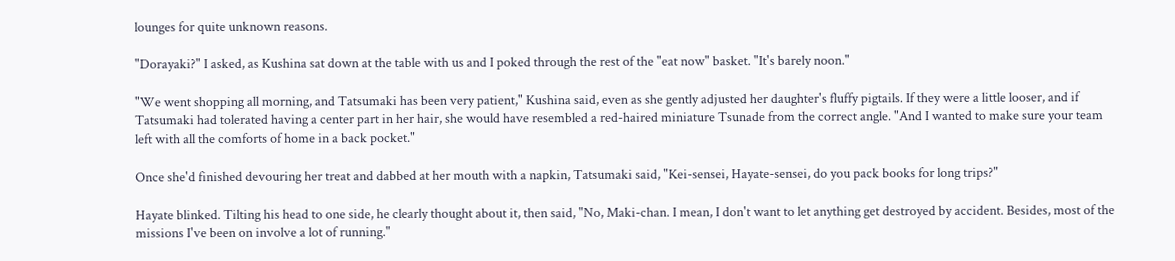lounges for quite unknown reasons.

"Dorayaki?" I asked, as Kushina sat down at the table with us and I poked through the rest of the "eat now" basket. "It's barely noon."

"We went shopping all morning, and Tatsumaki has been very patient," Kushina said, even as she gently adjusted her daughter's fluffy pigtails. If they were a little looser, and if Tatsumaki had tolerated having a center part in her hair, she would have resembled a red-haired miniature Tsunade from the correct angle. "And I wanted to make sure your team left with all the comforts of home in a back pocket."

Once she'd finished devouring her treat and dabbed at her mouth with a napkin, Tatsumaki said, "Kei-sensei, Hayate-sensei, do you pack books for long trips?"

Hayate blinked. Tilting his head to one side, he clearly thought about it, then said, "No, Maki-chan. I mean, I don't want to let anything get destroyed by accident. Besides, most of the missions I've been on involve a lot of running."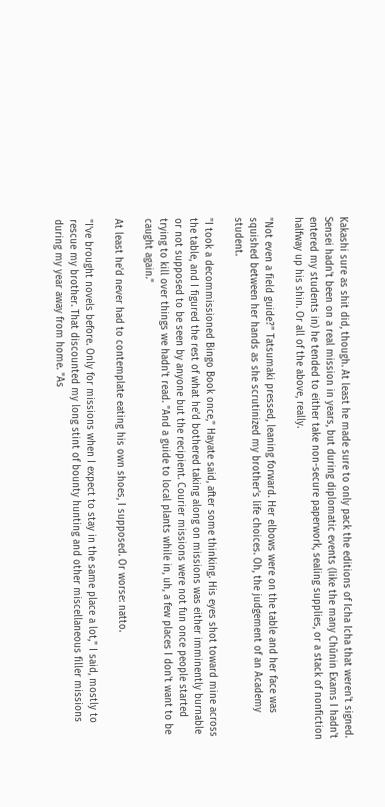Kakashi sure as shit did, though. At least he made sure to only pack the editions of Icha Icha that weren't signed. Sensei hadn't been on a real mission in years, but during diplomatic events (like the many Chūnin Exams I hadn't entered my students in) he tended to either take non-secure paperwork, sealing supplies, or a stack of nonfiction halfway up his shin. Or all of the above, really.

"Not even a field guide?" Tatsumaki pressed, leaning forward. Her elbows were on the table and her face was squished between her hands as she scrutinized my brother's life choices. Oh, the judgement of an Academy student.

"I took a decommissioned Bingo Book once," Hayate said, after some thinking. His eyes shot toward mine across the table, and I figured the rest of what he'd bothered taking along on missions was either imminently burnable or not supposed to be seen by anyone but the recipient. Courier missions were not fun once people started trying to kill over things we hadn't read. "And a guide to local plants while in, uh, a few places I don't want to be caught again."

At least he'd never had to contemplate eating his own shoes, I supposed. Or worse: natto.

"I've brought novels before. Only for missions when I expect to stay in the same place a lot," I said, mostly to rescue my brother. That discounted my long stint of bounty hunting and other miscellaneous filler missions during my year away from home. "As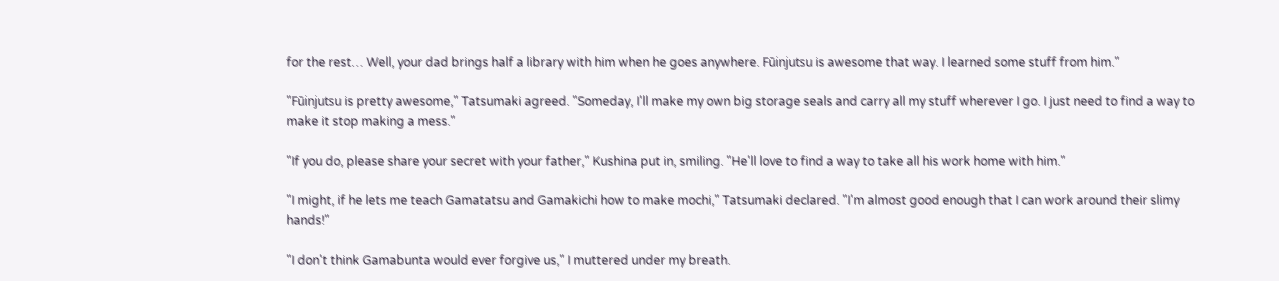for the rest… Well, your dad brings half a library with him when he goes anywhere. Fūinjutsu is awesome that way. I learned some stuff from him."

"Fūinjutsu is pretty awesome," Tatsumaki agreed. "Someday, I'll make my own big storage seals and carry all my stuff wherever I go. I just need to find a way to make it stop making a mess."

"If you do, please share your secret with your father," Kushina put in, smiling. "He'll love to find a way to take all his work home with him."

"I might, if he lets me teach Gamatatsu and Gamakichi how to make mochi," Tatsumaki declared. "I'm almost good enough that I can work around their slimy hands!"

"I don't think Gamabunta would ever forgive us," I muttered under my breath.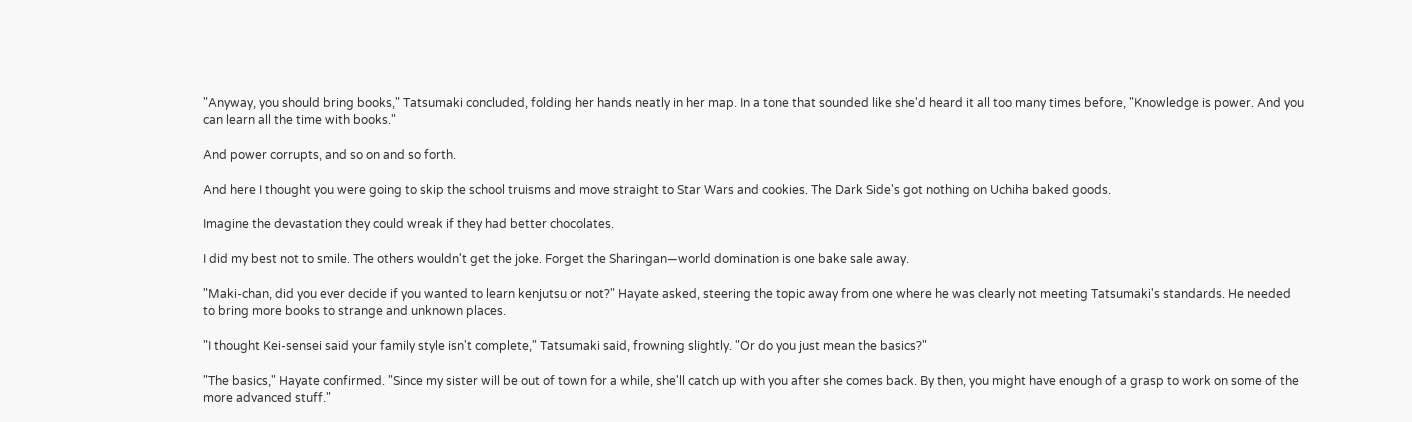"Anyway, you should bring books," Tatsumaki concluded, folding her hands neatly in her map. In a tone that sounded like she'd heard it all too many times before, "Knowledge is power. And you can learn all the time with books."

And power corrupts, and so on and so forth.

And here I thought you were going to skip the school truisms and move straight to Star Wars and cookies. The Dark Side's got nothing on Uchiha baked goods.

Imagine the devastation they could wreak if they had better chocolates.

I did my best not to smile. The others wouldn't get the joke. Forget the Sharingan—world domination is one bake sale away.

"Maki-chan, did you ever decide if you wanted to learn kenjutsu or not?" Hayate asked, steering the topic away from one where he was clearly not meeting Tatsumaki's standards. He needed to bring more books to strange and unknown places.

"I thought Kei-sensei said your family style isn't complete," Tatsumaki said, frowning slightly. "Or do you just mean the basics?"

"The basics," Hayate confirmed. "Since my sister will be out of town for a while, she'll catch up with you after she comes back. By then, you might have enough of a grasp to work on some of the more advanced stuff."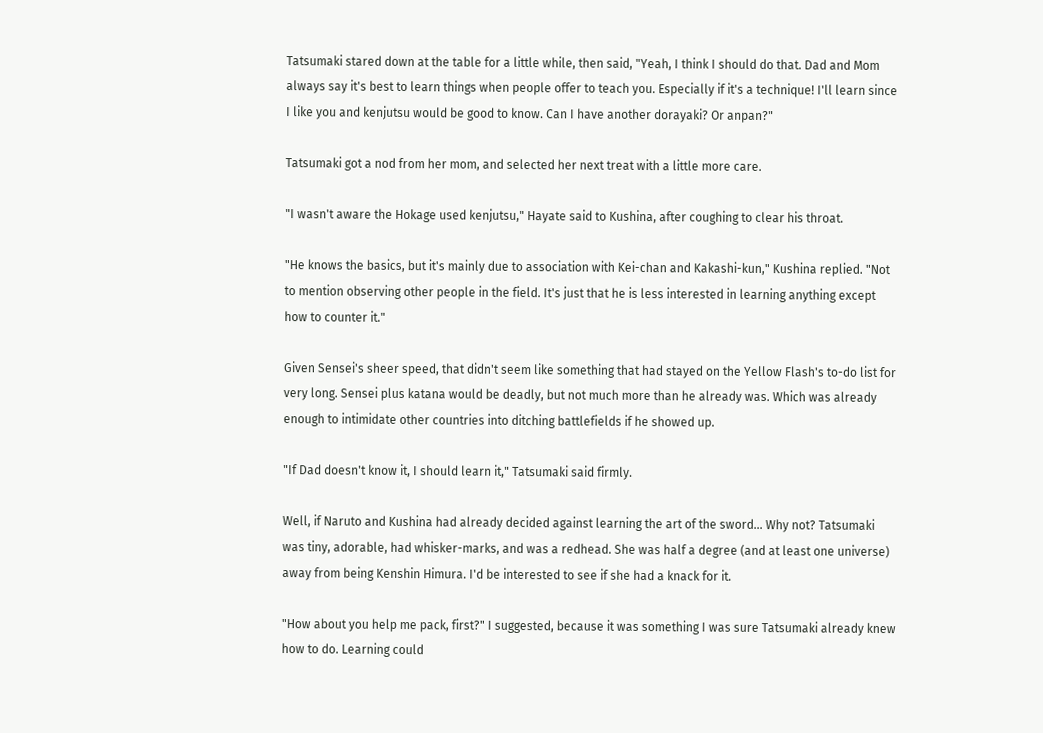Tatsumaki stared down at the table for a little while, then said, "Yeah, I think I should do that. Dad and Mom always say it's best to learn things when people offer to teach you. Especially if it's a technique! I'll learn since I like you and kenjutsu would be good to know. Can I have another dorayaki? Or anpan?"

Tatsumaki got a nod from her mom, and selected her next treat with a little more care.

"I wasn't aware the Hokage used kenjutsu," Hayate said to Kushina, after coughing to clear his throat.

"He knows the basics, but it's mainly due to association with Kei-chan and Kakashi-kun," Kushina replied. "Not to mention observing other people in the field. It's just that he is less interested in learning anything except how to counter it."

Given Sensei's sheer speed, that didn't seem like something that had stayed on the Yellow Flash's to-do list for very long. Sensei plus katana would be deadly, but not much more than he already was. Which was already enough to intimidate other countries into ditching battlefields if he showed up.

"If Dad doesn't know it, I should learn it," Tatsumaki said firmly.

Well, if Naruto and Kushina had already decided against learning the art of the sword… Why not? Tatsumaki was tiny, adorable, had whisker-marks, and was a redhead. She was half a degree (and at least one universe) away from being Kenshin Himura. I'd be interested to see if she had a knack for it.

"How about you help me pack, first?" I suggested, because it was something I was sure Tatsumaki already knew how to do. Learning could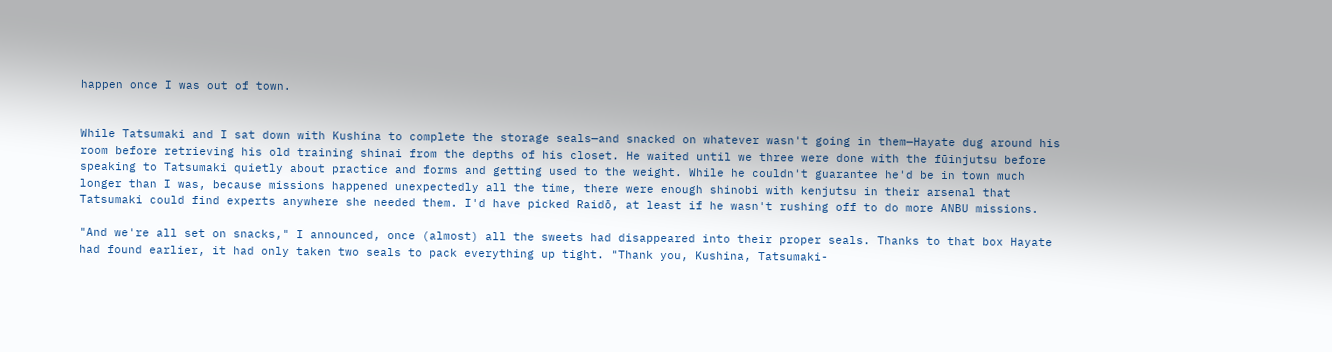happen once I was out of town.


While Tatsumaki and I sat down with Kushina to complete the storage seals—and snacked on whatever wasn't going in them—Hayate dug around his room before retrieving his old training shinai from the depths of his closet. He waited until we three were done with the fūinjutsu before speaking to Tatsumaki quietly about practice and forms and getting used to the weight. While he couldn't guarantee he'd be in town much longer than I was, because missions happened unexpectedly all the time, there were enough shinobi with kenjutsu in their arsenal that Tatsumaki could find experts anywhere she needed them. I'd have picked Raidō, at least if he wasn't rushing off to do more ANBU missions.

"And we're all set on snacks," I announced, once (almost) all the sweets had disappeared into their proper seals. Thanks to that box Hayate had found earlier, it had only taken two seals to pack everything up tight. "Thank you, Kushina, Tatsumaki-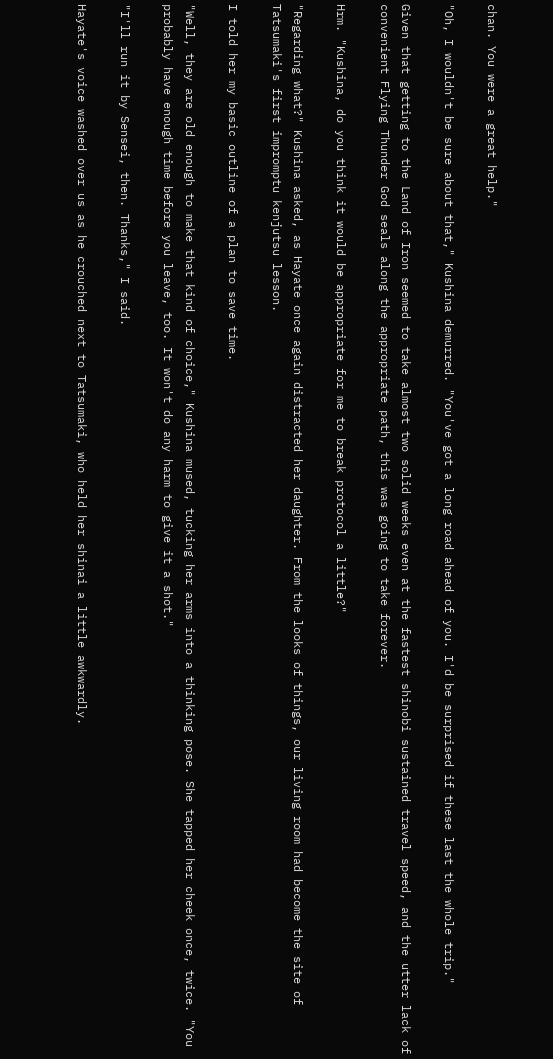chan. You were a great help."

"Oh, I wouldn't be sure about that," Kushina demurred. "You've got a long road ahead of you. I'd be surprised if these last the whole trip."

Given that getting to the Land of Iron seemed to take almost two solid weeks even at the fastest shinobi sustained travel speed, and the utter lack of convenient Flying Thunder God seals along the appropriate path, this was going to take forever.

Hrm. "Kushina, do you think it would be appropriate for me to break protocol a little?"

"Regarding what?" Kushina asked, as Hayate once again distracted her daughter. From the looks of things, our living room had become the site of Tatsumaki's first impromptu kenjutsu lesson.

I told her my basic outline of a plan to save time.

"Well, they are old enough to make that kind of choice," Kushina mused, tucking her arms into a thinking pose. She tapped her cheek once, twice. "You probably have enough time before you leave, too. It won't do any harm to give it a shot."

"I'll run it by Sensei, then. Thanks," I said.

Hayate's voice washed over us as he crouched next to Tatsumaki, who held her shinai a little awkwardly.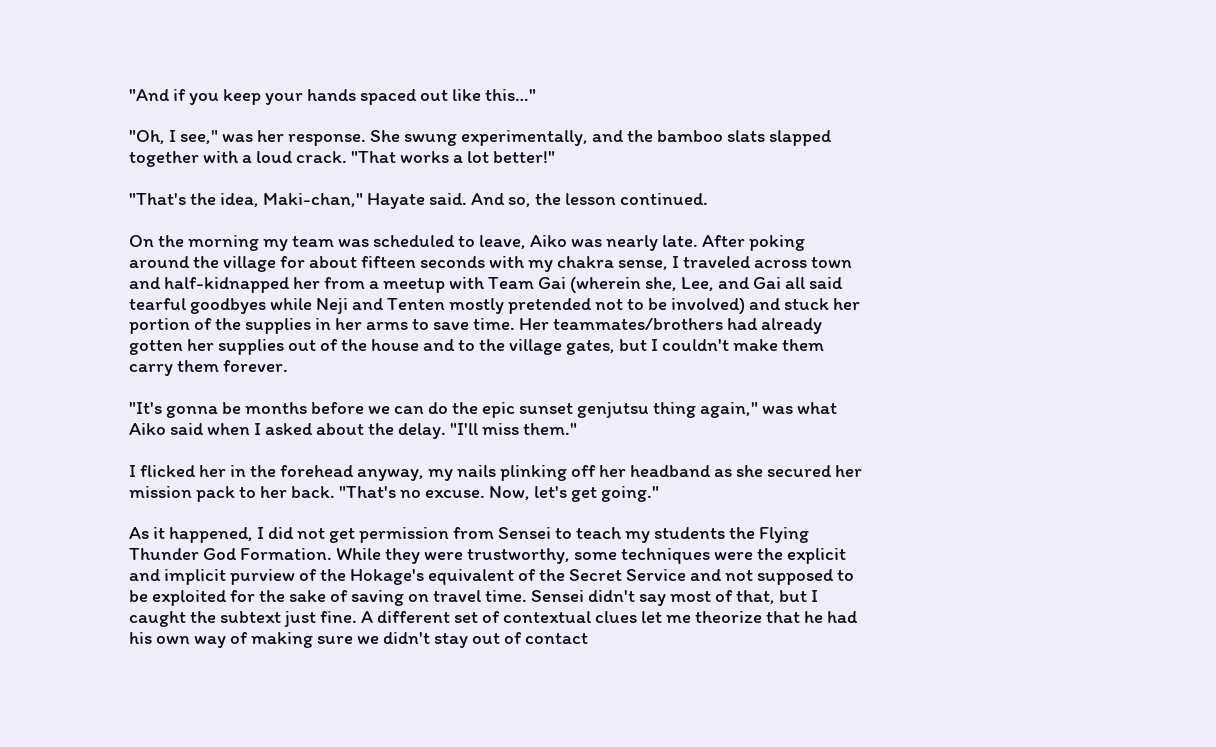"And if you keep your hands spaced out like this…"

"Oh, I see," was her response. She swung experimentally, and the bamboo slats slapped together with a loud crack. "That works a lot better!"

"That's the idea, Maki-chan," Hayate said. And so, the lesson continued.

On the morning my team was scheduled to leave, Aiko was nearly late. After poking around the village for about fifteen seconds with my chakra sense, I traveled across town and half-kidnapped her from a meetup with Team Gai (wherein she, Lee, and Gai all said tearful goodbyes while Neji and Tenten mostly pretended not to be involved) and stuck her portion of the supplies in her arms to save time. Her teammates/brothers had already gotten her supplies out of the house and to the village gates, but I couldn't make them carry them forever.

"It's gonna be months before we can do the epic sunset genjutsu thing again," was what Aiko said when I asked about the delay. "I'll miss them."

I flicked her in the forehead anyway, my nails plinking off her headband as she secured her mission pack to her back. "That's no excuse. Now, let's get going."

As it happened, I did not get permission from Sensei to teach my students the Flying Thunder God Formation. While they were trustworthy, some techniques were the explicit and implicit purview of the Hokage's equivalent of the Secret Service and not supposed to be exploited for the sake of saving on travel time. Sensei didn't say most of that, but I caught the subtext just fine. A different set of contextual clues let me theorize that he had his own way of making sure we didn't stay out of contact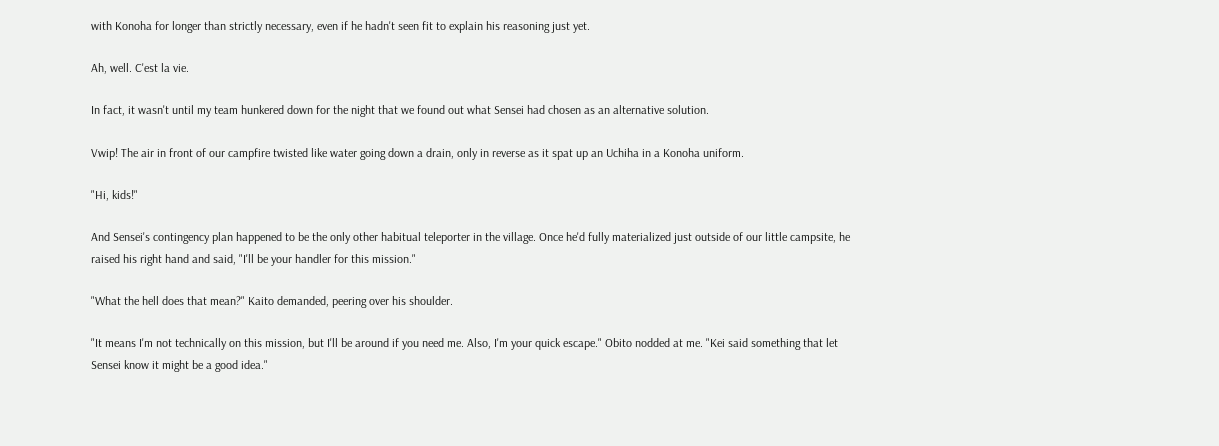with Konoha for longer than strictly necessary, even if he hadn't seen fit to explain his reasoning just yet.

Ah, well. C'est la vie.

In fact, it wasn't until my team hunkered down for the night that we found out what Sensei had chosen as an alternative solution.

Vwip! The air in front of our campfire twisted like water going down a drain, only in reverse as it spat up an Uchiha in a Konoha uniform.

"Hi, kids!"

And Sensei's contingency plan happened to be the only other habitual teleporter in the village. Once he'd fully materialized just outside of our little campsite, he raised his right hand and said, "I'll be your handler for this mission."

"What the hell does that mean?" Kaito demanded, peering over his shoulder.

"It means I'm not technically on this mission, but I'll be around if you need me. Also, I'm your quick escape." Obito nodded at me. "Kei said something that let Sensei know it might be a good idea."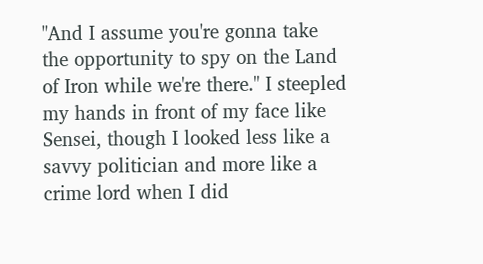"And I assume you're gonna take the opportunity to spy on the Land of Iron while we're there." I steepled my hands in front of my face like Sensei, though I looked less like a savvy politician and more like a crime lord when I did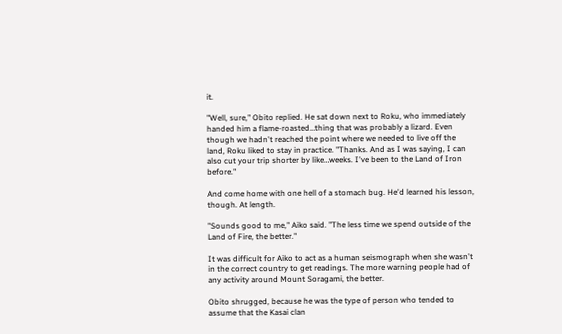it.

"Well, sure," Obito replied. He sat down next to Roku, who immediately handed him a flame-roasted…thing that was probably a lizard. Even though we hadn't reached the point where we needed to live off the land, Roku liked to stay in practice. "Thanks. And as I was saying, I can also cut your trip shorter by like…weeks. I've been to the Land of Iron before."

And come home with one hell of a stomach bug. He'd learned his lesson, though. At length.

"Sounds good to me," Aiko said. "The less time we spend outside of the Land of Fire, the better."

It was difficult for Aiko to act as a human seismograph when she wasn't in the correct country to get readings. The more warning people had of any activity around Mount Soragami, the better.

Obito shrugged, because he was the type of person who tended to assume that the Kasai clan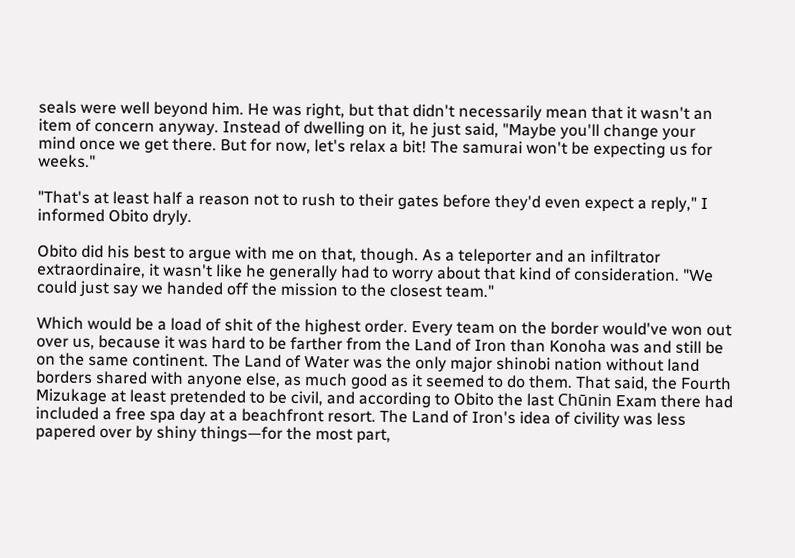seals were well beyond him. He was right, but that didn't necessarily mean that it wasn't an item of concern anyway. Instead of dwelling on it, he just said, "Maybe you'll change your mind once we get there. But for now, let's relax a bit! The samurai won't be expecting us for weeks."

"That's at least half a reason not to rush to their gates before they'd even expect a reply," I informed Obito dryly.

Obito did his best to argue with me on that, though. As a teleporter and an infiltrator extraordinaire, it wasn't like he generally had to worry about that kind of consideration. "We could just say we handed off the mission to the closest team."

Which would be a load of shit of the highest order. Every team on the border would've won out over us, because it was hard to be farther from the Land of Iron than Konoha was and still be on the same continent. The Land of Water was the only major shinobi nation without land borders shared with anyone else, as much good as it seemed to do them. That said, the Fourth Mizukage at least pretended to be civil, and according to Obito the last Chūnin Exam there had included a free spa day at a beachfront resort. The Land of Iron's idea of civility was less papered over by shiny things—for the most part,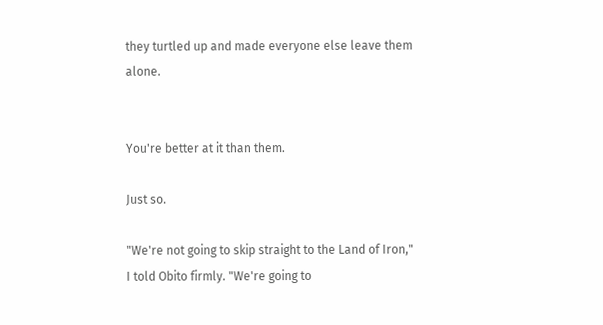they turtled up and made everyone else leave them alone.


You're better at it than them.

Just so.

"We're not going to skip straight to the Land of Iron," I told Obito firmly. "We're going to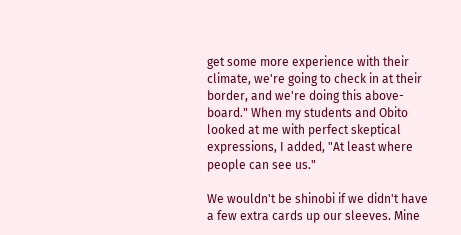get some more experience with their climate, we're going to check in at their border, and we're doing this above-board." When my students and Obito looked at me with perfect skeptical expressions, I added, "At least where people can see us."

We wouldn't be shinobi if we didn't have a few extra cards up our sleeves. Mine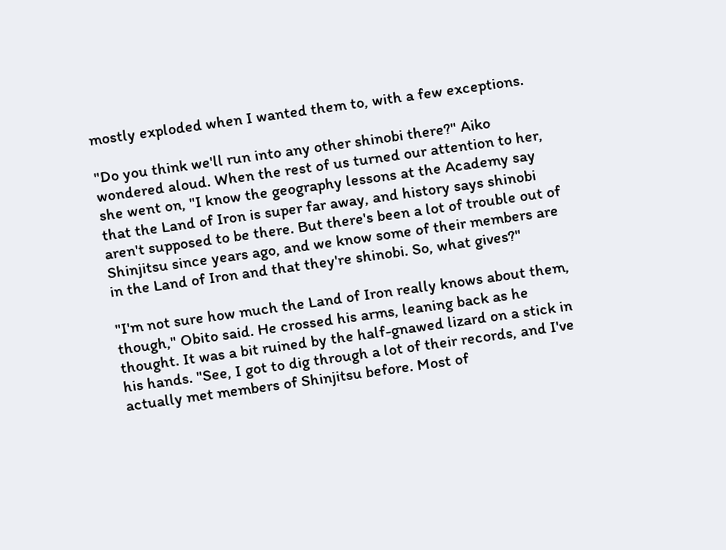mostly exploded when I wanted them to, with a few exceptions.

"Do you think we'll run into any other shinobi there?" Aiko wondered aloud. When the rest of us turned our attention to her, she went on, "I know the geography lessons at the Academy say that the Land of Iron is super far away, and history says shinobi aren't supposed to be there. But there's been a lot of trouble out of Shinjitsu since years ago, and we know some of their members are in the Land of Iron and that they're shinobi. So, what gives?"

"I'm not sure how much the Land of Iron really knows about them, though," Obito said. He crossed his arms, leaning back as he thought. It was a bit ruined by the half-gnawed lizard on a stick in his hands. "See, I got to dig through a lot of their records, and I've actually met members of Shinjitsu before. Most of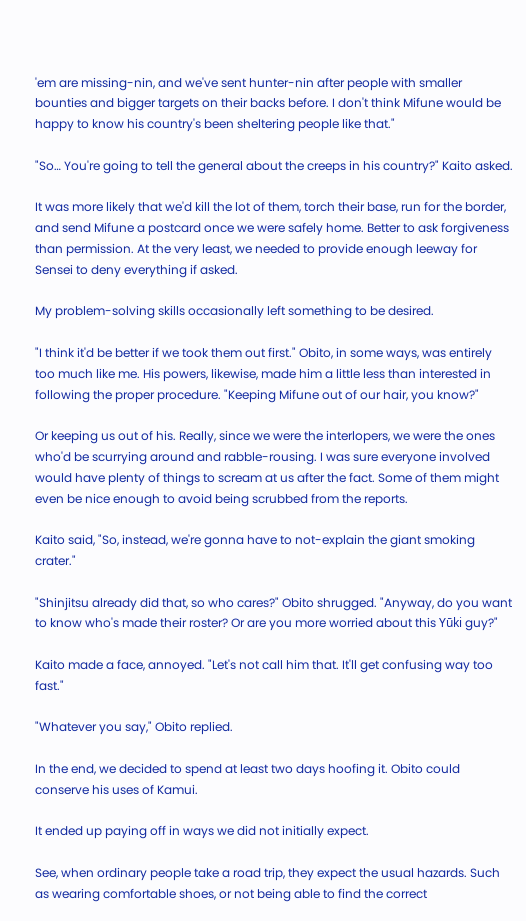'em are missing-nin, and we've sent hunter-nin after people with smaller bounties and bigger targets on their backs before. I don't think Mifune would be happy to know his country's been sheltering people like that."

"So… You're going to tell the general about the creeps in his country?" Kaito asked.

It was more likely that we'd kill the lot of them, torch their base, run for the border, and send Mifune a postcard once we were safely home. Better to ask forgiveness than permission. At the very least, we needed to provide enough leeway for Sensei to deny everything if asked.

My problem-solving skills occasionally left something to be desired.

"I think it'd be better if we took them out first." Obito, in some ways, was entirely too much like me. His powers, likewise, made him a little less than interested in following the proper procedure. "Keeping Mifune out of our hair, you know?"

Or keeping us out of his. Really, since we were the interlopers, we were the ones who'd be scurrying around and rabble-rousing. I was sure everyone involved would have plenty of things to scream at us after the fact. Some of them might even be nice enough to avoid being scrubbed from the reports.

Kaito said, "So, instead, we're gonna have to not-explain the giant smoking crater."

"Shinjitsu already did that, so who cares?" Obito shrugged. "Anyway, do you want to know who's made their roster? Or are you more worried about this Yūki guy?"

Kaito made a face, annoyed. "Let's not call him that. It'll get confusing way too fast."

"Whatever you say," Obito replied.

In the end, we decided to spend at least two days hoofing it. Obito could conserve his uses of Kamui.

It ended up paying off in ways we did not initially expect.

See, when ordinary people take a road trip, they expect the usual hazards. Such as wearing comfortable shoes, or not being able to find the correct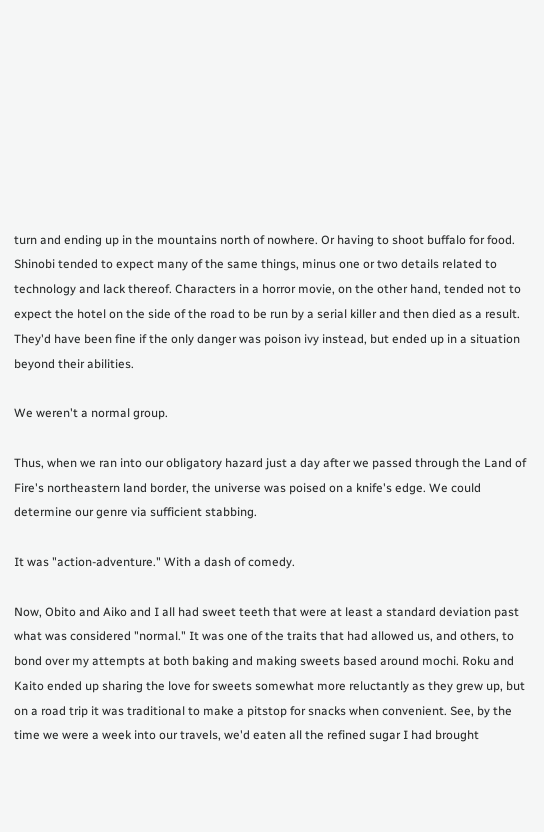turn and ending up in the mountains north of nowhere. Or having to shoot buffalo for food. Shinobi tended to expect many of the same things, minus one or two details related to technology and lack thereof. Characters in a horror movie, on the other hand, tended not to expect the hotel on the side of the road to be run by a serial killer and then died as a result. They'd have been fine if the only danger was poison ivy instead, but ended up in a situation beyond their abilities.

We weren't a normal group.

Thus, when we ran into our obligatory hazard just a day after we passed through the Land of Fire's northeastern land border, the universe was poised on a knife's edge. We could determine our genre via sufficient stabbing.

It was "action-adventure." With a dash of comedy.

Now, Obito and Aiko and I all had sweet teeth that were at least a standard deviation past what was considered "normal." It was one of the traits that had allowed us, and others, to bond over my attempts at both baking and making sweets based around mochi. Roku and Kaito ended up sharing the love for sweets somewhat more reluctantly as they grew up, but on a road trip it was traditional to make a pitstop for snacks when convenient. See, by the time we were a week into our travels, we'd eaten all the refined sugar I had brought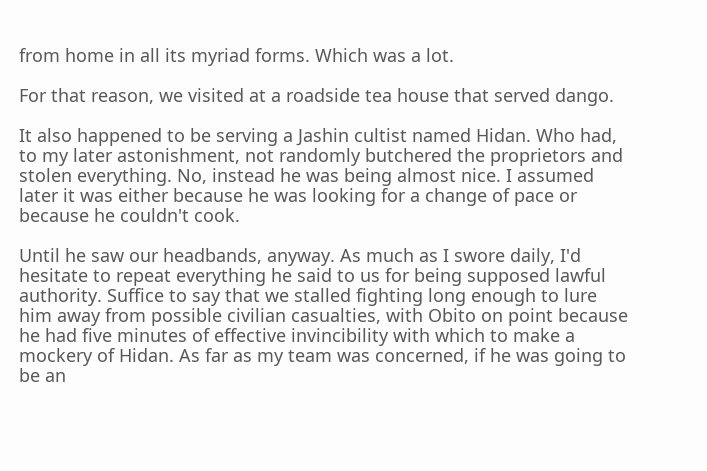from home in all its myriad forms. Which was a lot.

For that reason, we visited at a roadside tea house that served dango.

It also happened to be serving a Jashin cultist named Hidan. Who had, to my later astonishment, not randomly butchered the proprietors and stolen everything. No, instead he was being almost nice. I assumed later it was either because he was looking for a change of pace or because he couldn't cook.

Until he saw our headbands, anyway. As much as I swore daily, I'd hesitate to repeat everything he said to us for being supposed lawful authority. Suffice to say that we stalled fighting long enough to lure him away from possible civilian casualties, with Obito on point because he had five minutes of effective invincibility with which to make a mockery of Hidan. As far as my team was concerned, if he was going to be an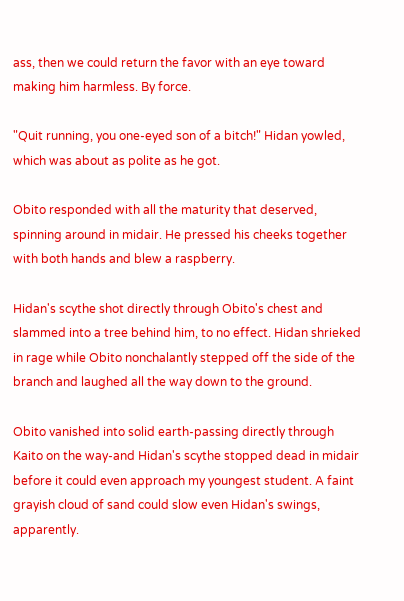ass, then we could return the favor with an eye toward making him harmless. By force.

"Quit running, you one-eyed son of a bitch!" Hidan yowled, which was about as polite as he got.

Obito responded with all the maturity that deserved, spinning around in midair. He pressed his cheeks together with both hands and blew a raspberry.

Hidan's scythe shot directly through Obito's chest and slammed into a tree behind him, to no effect. Hidan shrieked in rage while Obito nonchalantly stepped off the side of the branch and laughed all the way down to the ground.

Obito vanished into solid earth-passing directly through Kaito on the way-and Hidan's scythe stopped dead in midair before it could even approach my youngest student. A faint grayish cloud of sand could slow even Hidan's swings, apparently.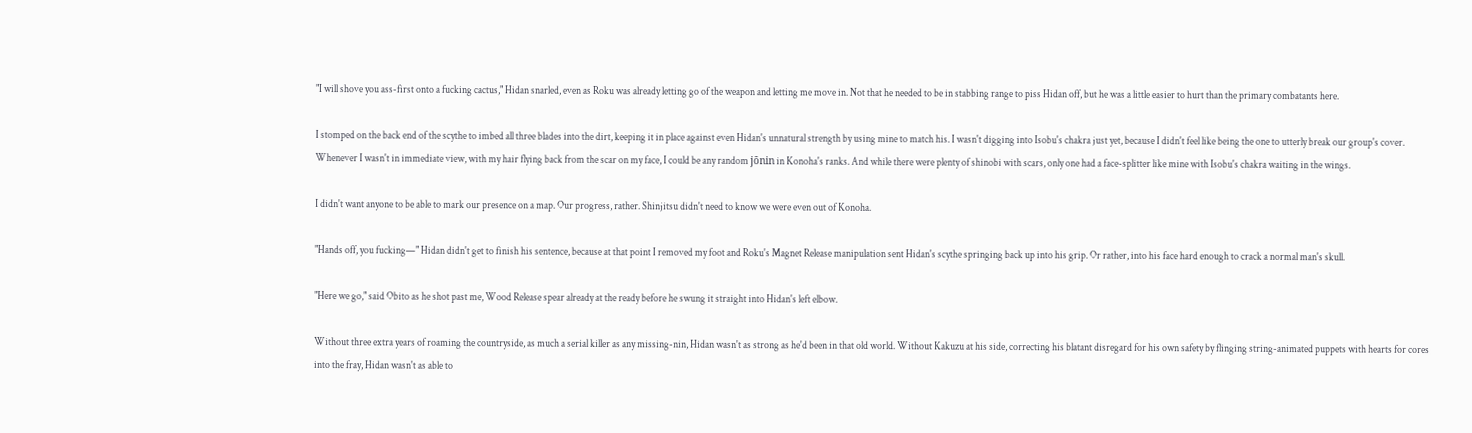"I will shove you ass-first onto a fucking cactus," Hidan snarled, even as Roku was already letting go of the weapon and letting me move in. Not that he needed to be in stabbing range to piss Hidan off, but he was a little easier to hurt than the primary combatants here.

I stomped on the back end of the scythe to imbed all three blades into the dirt, keeping it in place against even Hidan's unnatural strength by using mine to match his. I wasn't digging into Isobu's chakra just yet, because I didn't feel like being the one to utterly break our group's cover. Whenever I wasn't in immediate view, with my hair flying back from the scar on my face, I could be any random jōnin in Konoha's ranks. And while there were plenty of shinobi with scars, only one had a face-splitter like mine with Isobu's chakra waiting in the wings.

I didn't want anyone to be able to mark our presence on a map. Our progress, rather. Shinjitsu didn't need to know we were even out of Konoha.

"Hands off, you fucking—" Hidan didn't get to finish his sentence, because at that point I removed my foot and Roku's Magnet Release manipulation sent Hidan's scythe springing back up into his grip. Or rather, into his face hard enough to crack a normal man's skull.

"Here we go," said Obito as he shot past me, Wood Release spear already at the ready before he swung it straight into Hidan's left elbow.

Without three extra years of roaming the countryside, as much a serial killer as any missing-nin, Hidan wasn't as strong as he'd been in that old world. Without Kakuzu at his side, correcting his blatant disregard for his own safety by flinging string-animated puppets with hearts for cores into the fray, Hidan wasn't as able to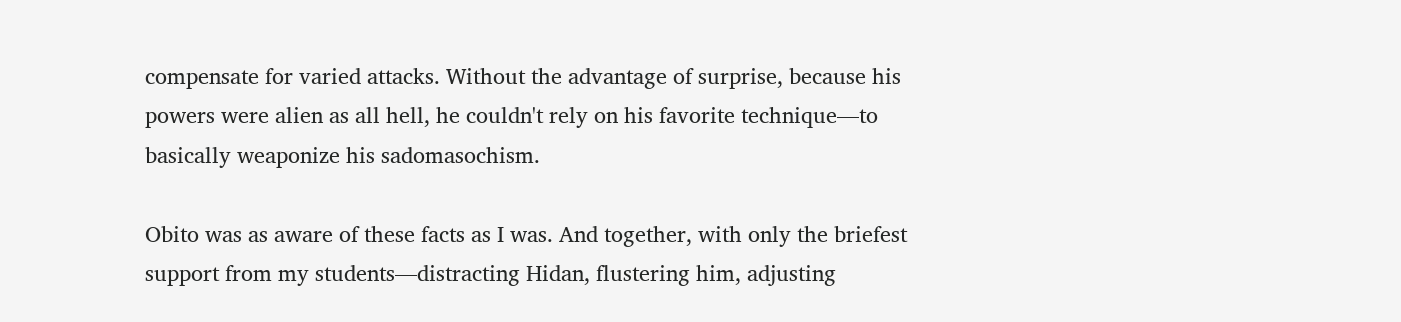compensate for varied attacks. Without the advantage of surprise, because his powers were alien as all hell, he couldn't rely on his favorite technique—to basically weaponize his sadomasochism.

Obito was as aware of these facts as I was. And together, with only the briefest support from my students—distracting Hidan, flustering him, adjusting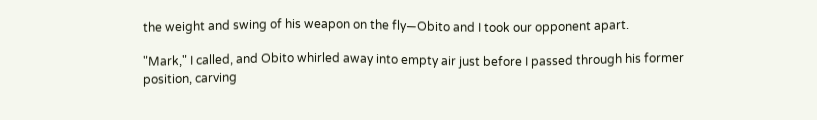the weight and swing of his weapon on the fly—Obito and I took our opponent apart.

"Mark," I called, and Obito whirled away into empty air just before I passed through his former position, carving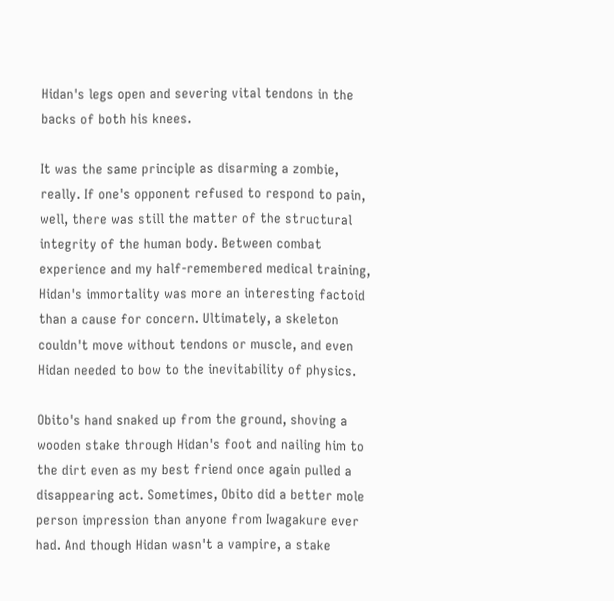Hidan's legs open and severing vital tendons in the backs of both his knees.

It was the same principle as disarming a zombie, really. If one's opponent refused to respond to pain, well, there was still the matter of the structural integrity of the human body. Between combat experience and my half-remembered medical training, Hidan's immortality was more an interesting factoid than a cause for concern. Ultimately, a skeleton couldn't move without tendons or muscle, and even Hidan needed to bow to the inevitability of physics.

Obito's hand snaked up from the ground, shoving a wooden stake through Hidan's foot and nailing him to the dirt even as my best friend once again pulled a disappearing act. Sometimes, Obito did a better mole person impression than anyone from Iwagakure ever had. And though Hidan wasn't a vampire, a stake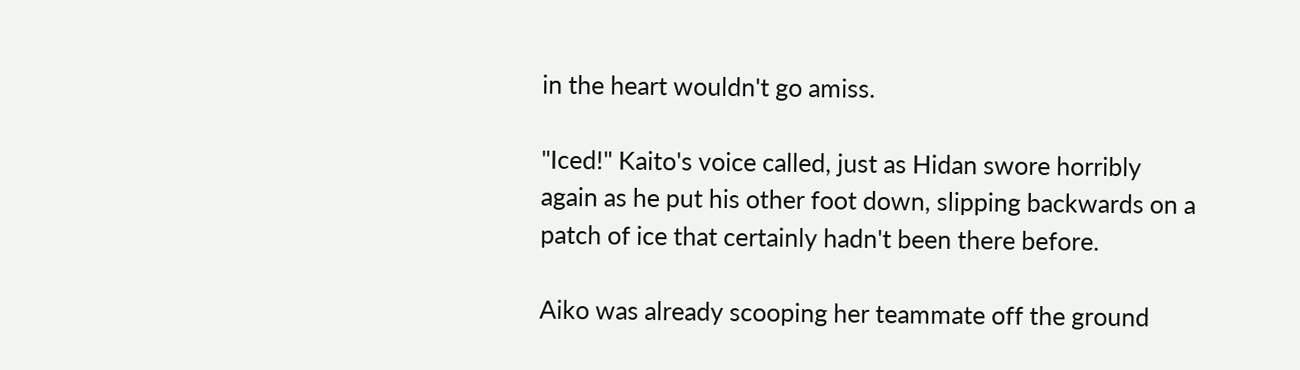in the heart wouldn't go amiss.

"Iced!" Kaito's voice called, just as Hidan swore horribly again as he put his other foot down, slipping backwards on a patch of ice that certainly hadn't been there before.

Aiko was already scooping her teammate off the ground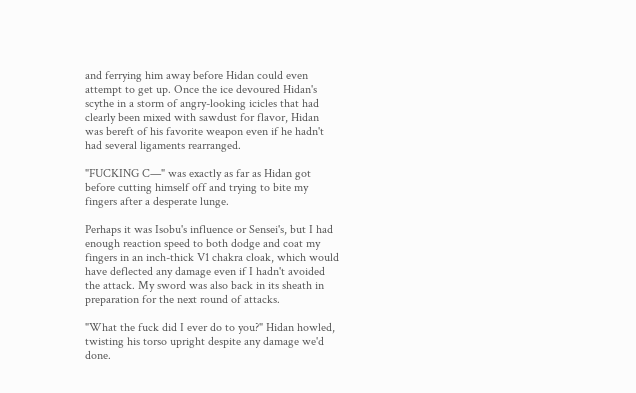and ferrying him away before Hidan could even attempt to get up. Once the ice devoured Hidan's scythe in a storm of angry-looking icicles that had clearly been mixed with sawdust for flavor, Hidan was bereft of his favorite weapon even if he hadn't had several ligaments rearranged.

"FUCKING C—" was exactly as far as Hidan got before cutting himself off and trying to bite my fingers after a desperate lunge.

Perhaps it was Isobu's influence or Sensei's, but I had enough reaction speed to both dodge and coat my fingers in an inch-thick V1 chakra cloak, which would have deflected any damage even if I hadn't avoided the attack. My sword was also back in its sheath in preparation for the next round of attacks.

"What the fuck did I ever do to you?" Hidan howled, twisting his torso upright despite any damage we'd done.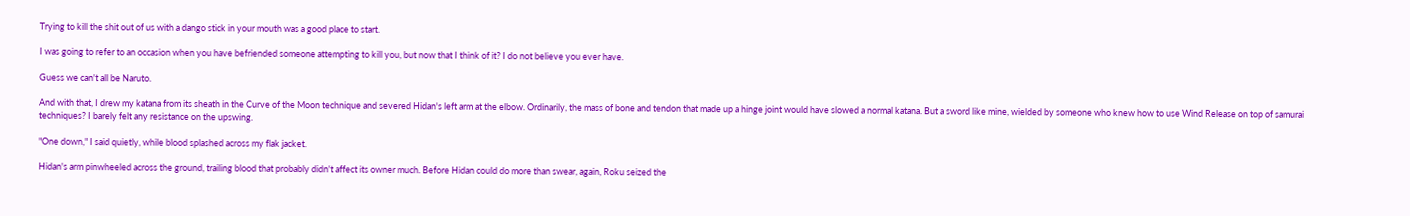Trying to kill the shit out of us with a dango stick in your mouth was a good place to start.

I was going to refer to an occasion when you have befriended someone attempting to kill you, but now that I think of it? I do not believe you ever have.

Guess we can't all be Naruto.

And with that, I drew my katana from its sheath in the Curve of the Moon technique and severed Hidan's left arm at the elbow. Ordinarily, the mass of bone and tendon that made up a hinge joint would have slowed a normal katana. But a sword like mine, wielded by someone who knew how to use Wind Release on top of samurai techniques? I barely felt any resistance on the upswing.

"One down," I said quietly, while blood splashed across my flak jacket.

Hidan's arm pinwheeled across the ground, trailing blood that probably didn't affect its owner much. Before Hidan could do more than swear, again, Roku seized the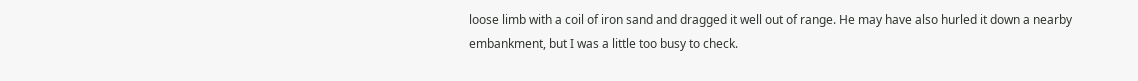loose limb with a coil of iron sand and dragged it well out of range. He may have also hurled it down a nearby embankment, but I was a little too busy to check.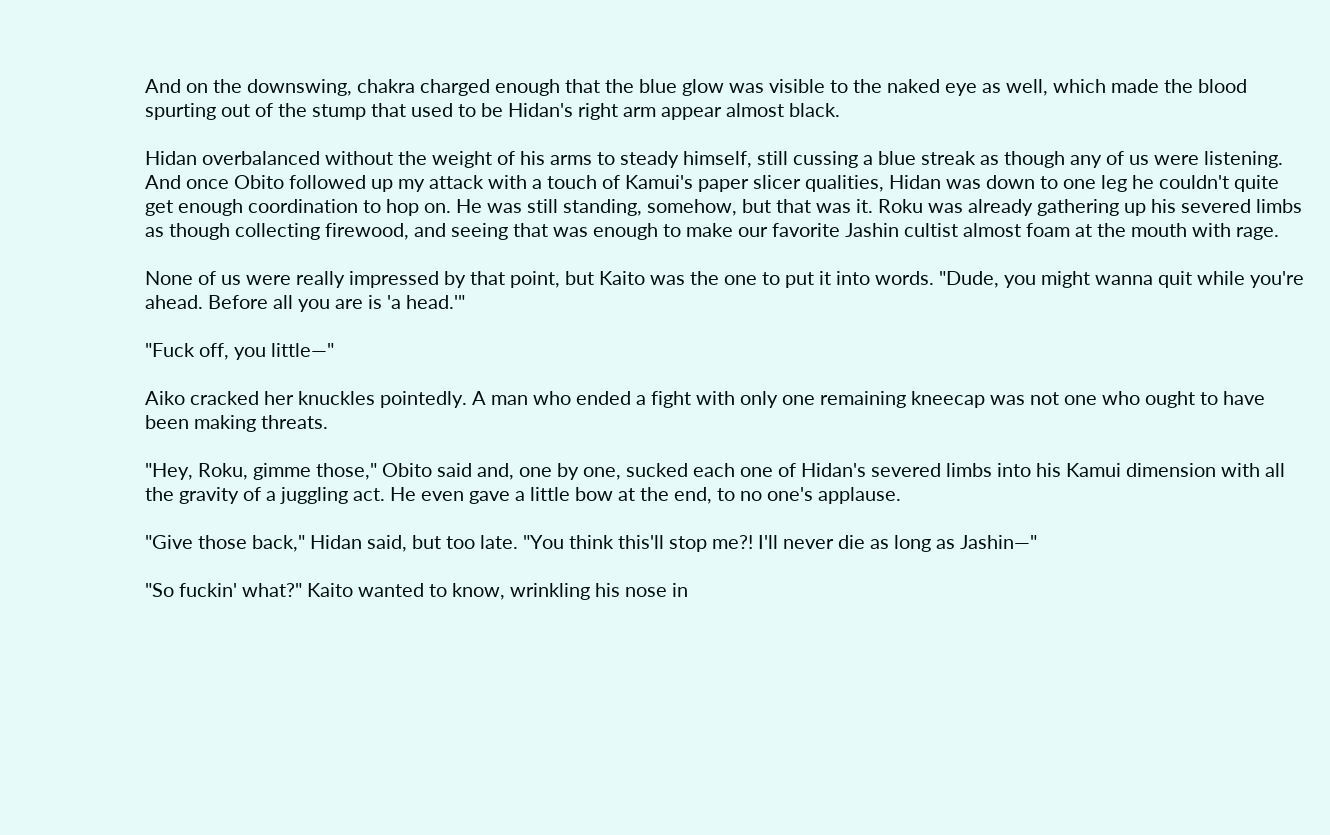And on the downswing, chakra charged enough that the blue glow was visible to the naked eye as well, which made the blood spurting out of the stump that used to be Hidan's right arm appear almost black.

Hidan overbalanced without the weight of his arms to steady himself, still cussing a blue streak as though any of us were listening. And once Obito followed up my attack with a touch of Kamui's paper slicer qualities, Hidan was down to one leg he couldn't quite get enough coordination to hop on. He was still standing, somehow, but that was it. Roku was already gathering up his severed limbs as though collecting firewood, and seeing that was enough to make our favorite Jashin cultist almost foam at the mouth with rage.

None of us were really impressed by that point, but Kaito was the one to put it into words. "Dude, you might wanna quit while you're ahead. Before all you are is 'a head.'"

"Fuck off, you little—"

Aiko cracked her knuckles pointedly. A man who ended a fight with only one remaining kneecap was not one who ought to have been making threats.

"Hey, Roku, gimme those," Obito said and, one by one, sucked each one of Hidan's severed limbs into his Kamui dimension with all the gravity of a juggling act. He even gave a little bow at the end, to no one's applause.

"Give those back," Hidan said, but too late. "You think this'll stop me?! I'll never die as long as Jashin—"

"So fuckin' what?" Kaito wanted to know, wrinkling his nose in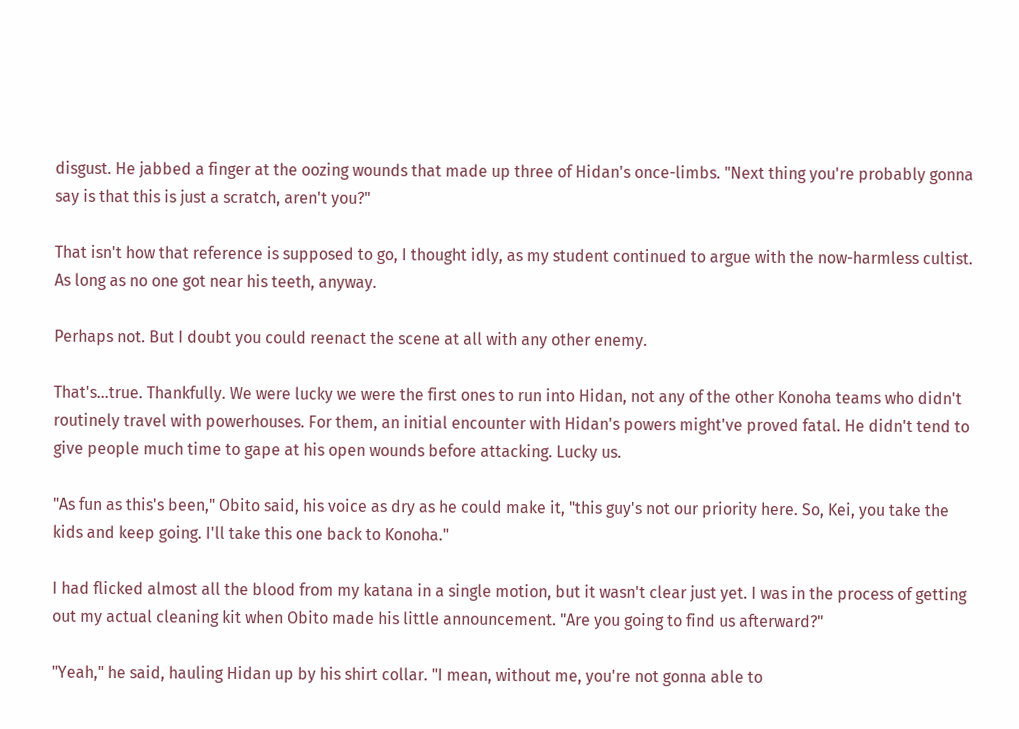disgust. He jabbed a finger at the oozing wounds that made up three of Hidan's once-limbs. "Next thing you're probably gonna say is that this is just a scratch, aren't you?"

That isn't how that reference is supposed to go, I thought idly, as my student continued to argue with the now-harmless cultist. As long as no one got near his teeth, anyway.

Perhaps not. But I doubt you could reenact the scene at all with any other enemy.

That's…true. Thankfully. We were lucky we were the first ones to run into Hidan, not any of the other Konoha teams who didn't routinely travel with powerhouses. For them, an initial encounter with Hidan's powers might've proved fatal. He didn't tend to give people much time to gape at his open wounds before attacking. Lucky us.

"As fun as this's been," Obito said, his voice as dry as he could make it, "this guy's not our priority here. So, Kei, you take the kids and keep going. I'll take this one back to Konoha."

I had flicked almost all the blood from my katana in a single motion, but it wasn't clear just yet. I was in the process of getting out my actual cleaning kit when Obito made his little announcement. "Are you going to find us afterward?"

"Yeah," he said, hauling Hidan up by his shirt collar. "I mean, without me, you're not gonna able to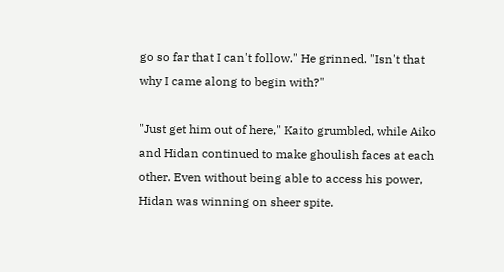go so far that I can't follow." He grinned. "Isn't that why I came along to begin with?"

"Just get him out of here," Kaito grumbled, while Aiko and Hidan continued to make ghoulish faces at each other. Even without being able to access his power, Hidan was winning on sheer spite.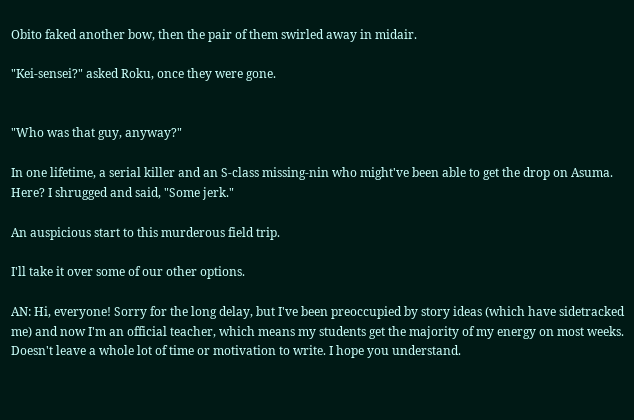Obito faked another bow, then the pair of them swirled away in midair.

"Kei-sensei?" asked Roku, once they were gone.


"Who was that guy, anyway?"

In one lifetime, a serial killer and an S-class missing-nin who might've been able to get the drop on Asuma. Here? I shrugged and said, "Some jerk."

An auspicious start to this murderous field trip.

I'll take it over some of our other options.

AN: Hi, everyone! Sorry for the long delay, but I've been preoccupied by story ideas (which have sidetracked me) and now I'm an official teacher, which means my students get the majority of my energy on most weeks. Doesn't leave a whole lot of time or motivation to write. I hope you understand.